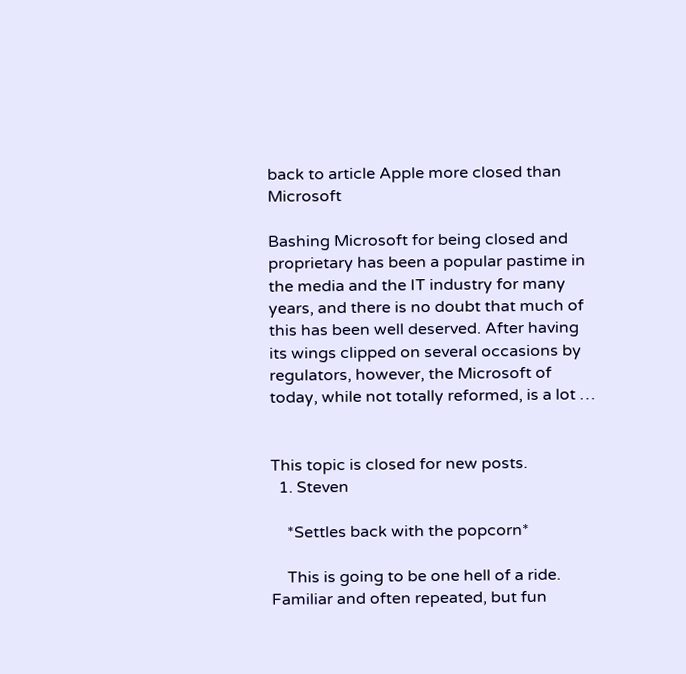back to article Apple more closed than Microsoft

Bashing Microsoft for being closed and proprietary has been a popular pastime in the media and the IT industry for many years, and there is no doubt that much of this has been well deserved. After having its wings clipped on several occasions by regulators, however, the Microsoft of today, while not totally reformed, is a lot …


This topic is closed for new posts.
  1. Steven

    *Settles back with the popcorn*

    This is going to be one hell of a ride. Familiar and often repeated, but fun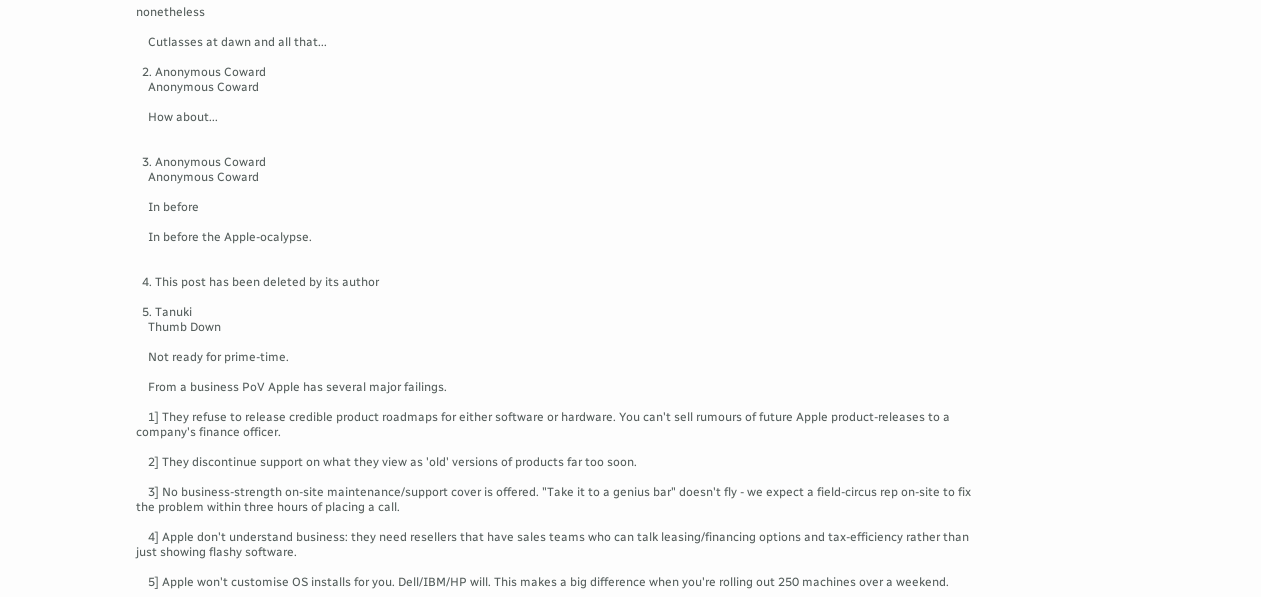nonetheless

    Cutlasses at dawn and all that...

  2. Anonymous Coward
    Anonymous Coward

    How about...


  3. Anonymous Coward
    Anonymous Coward

    In before

    In before the Apple-ocalypse.


  4. This post has been deleted by its author

  5. Tanuki
    Thumb Down

    Not ready for prime-time.

    From a business PoV Apple has several major failings.

    1] They refuse to release credible product roadmaps for either software or hardware. You can't sell rumours of future Apple product-releases to a company's finance officer.

    2] They discontinue support on what they view as 'old' versions of products far too soon.

    3] No business-strength on-site maintenance/support cover is offered. "Take it to a genius bar" doesn't fly - we expect a field-circus rep on-site to fix the problem within three hours of placing a call.

    4] Apple don't understand business: they need resellers that have sales teams who can talk leasing/financing options and tax-efficiency rather than just showing flashy software.

    5] Apple won't customise OS installs for you. Dell/IBM/HP will. This makes a big difference when you're rolling out 250 machines over a weekend.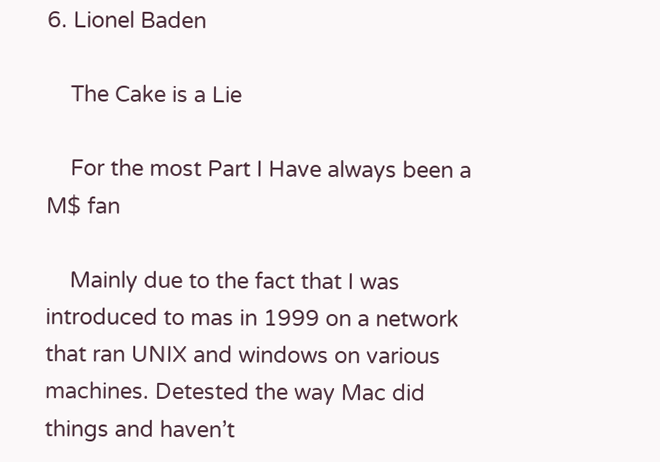6. Lionel Baden

    The Cake is a Lie

    For the most Part I Have always been a M$ fan

    Mainly due to the fact that I was introduced to mas in 1999 on a network that ran UNIX and windows on various machines. Detested the way Mac did things and haven’t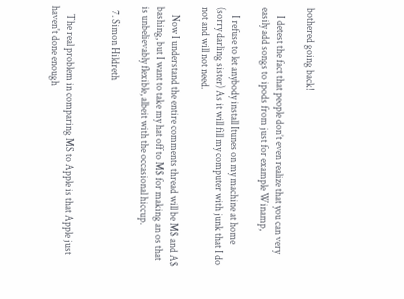bothered going back!

    I detest the fact that people don’t even realize that you can very easily add songs to ipods from just for example Winamp,

    I refuse to let anybody install Itunes on my machine at home (sorry darling sister) As it will fill my computer with junk that I do not and will not need.

    Now I understand the entire comments thread will be M$ and A$ bashing, but I want to take my hat off to M$ for making an os that is unbelievably flexible, albeit with the occasional hiccup.

  7. Simon Hildreth


    The real problem in comparing MS to Apple is that Apple just haven't done enough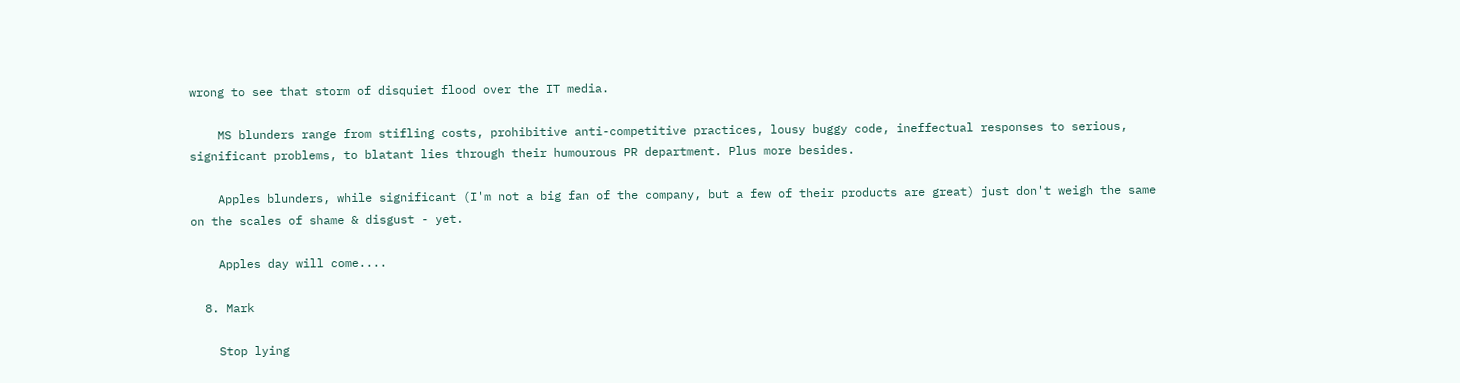wrong to see that storm of disquiet flood over the IT media.

    MS blunders range from stifling costs, prohibitive anti-competitive practices, lousy buggy code, ineffectual responses to serious, significant problems, to blatant lies through their humourous PR department. Plus more besides.

    Apples blunders, while significant (I'm not a big fan of the company, but a few of their products are great) just don't weigh the same on the scales of shame & disgust - yet.

    Apples day will come....

  8. Mark

    Stop lying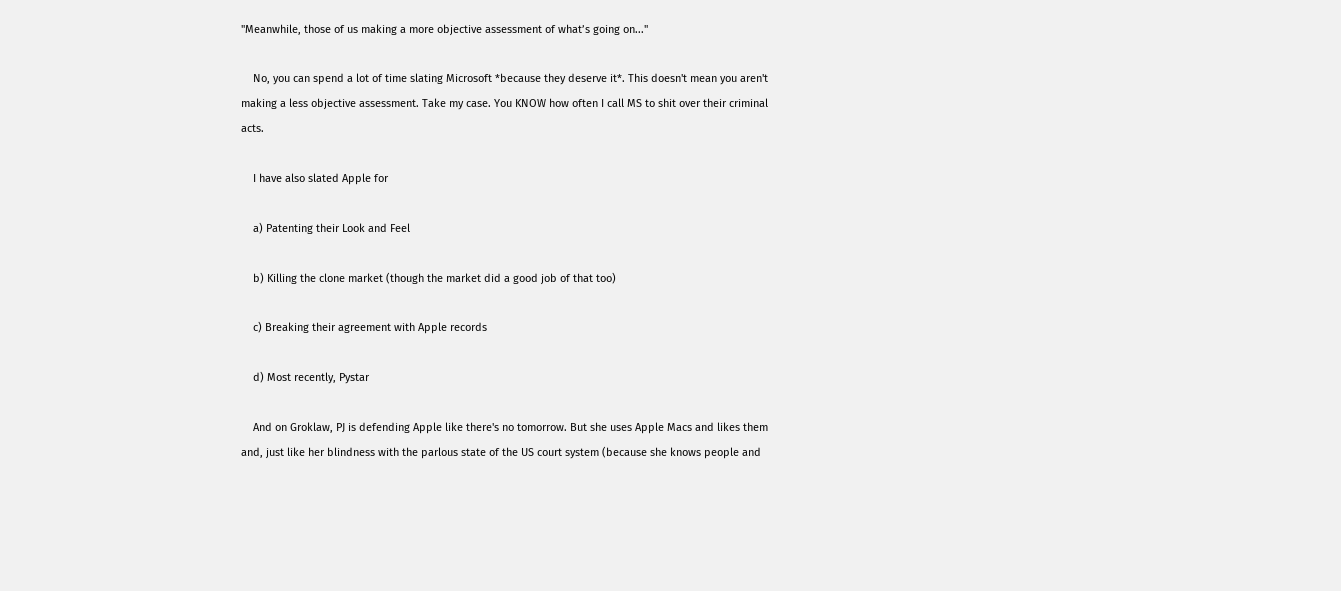"Meanwhile, those of us making a more objective assessment of what’s going on..."

    No, you can spend a lot of time slating Microsoft *because they deserve it*. This doesn't mean you aren't making a less objective assessment. Take my case. You KNOW how often I call MS to shit over their criminal acts.

    I have also slated Apple for

    a) Patenting their Look and Feel

    b) Killing the clone market (though the market did a good job of that too)

    c) Breaking their agreement with Apple records

    d) Most recently, Pystar

    And on Groklaw, PJ is defending Apple like there's no tomorrow. But she uses Apple Macs and likes them and, just like her blindness with the parlous state of the US court system (because she knows people and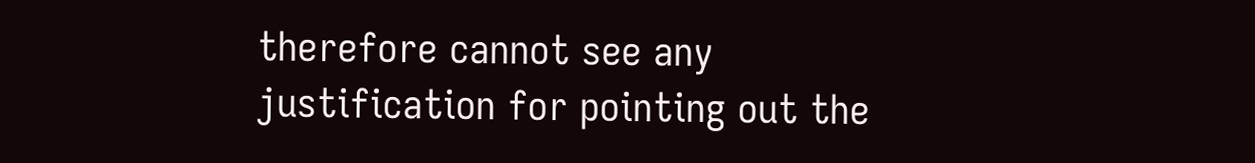therefore cannot see any justification for pointing out the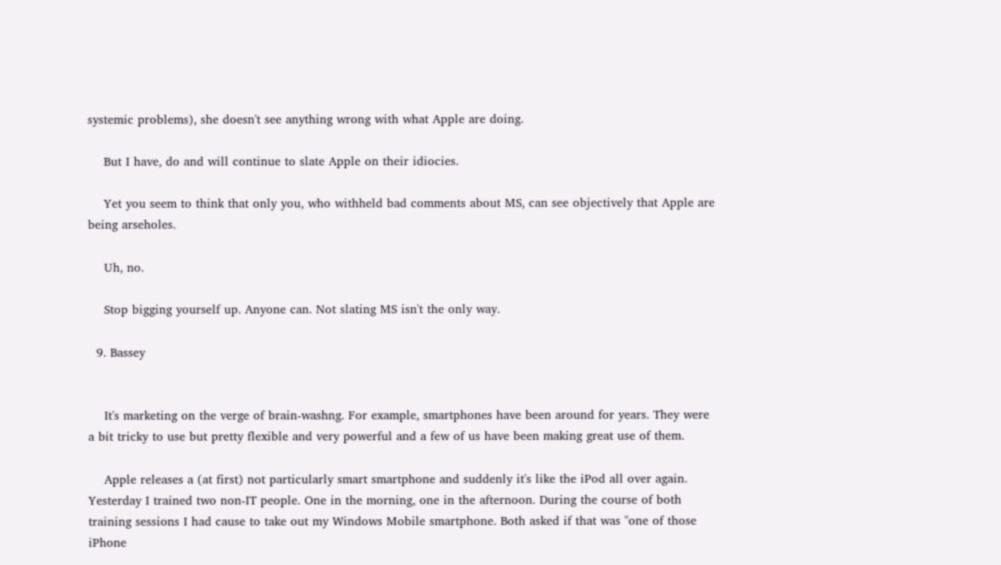systemic problems), she doesn't see anything wrong with what Apple are doing.

    But I have, do and will continue to slate Apple on their idiocies.

    Yet you seem to think that only you, who withheld bad comments about MS, can see objectively that Apple are being arseholes.

    Uh, no.

    Stop bigging yourself up. Anyone can. Not slating MS isn't the only way.

  9. Bassey


    It's marketing on the verge of brain-washng. For example, smartphones have been around for years. They were a bit tricky to use but pretty flexible and very powerful and a few of us have been making great use of them.

    Apple releases a (at first) not particularly smart smartphone and suddenly it's like the iPod all over again. Yesterday I trained two non-IT people. One in the morning, one in the afternoon. During the course of both training sessions I had cause to take out my Windows Mobile smartphone. Both asked if that was "one of those iPhone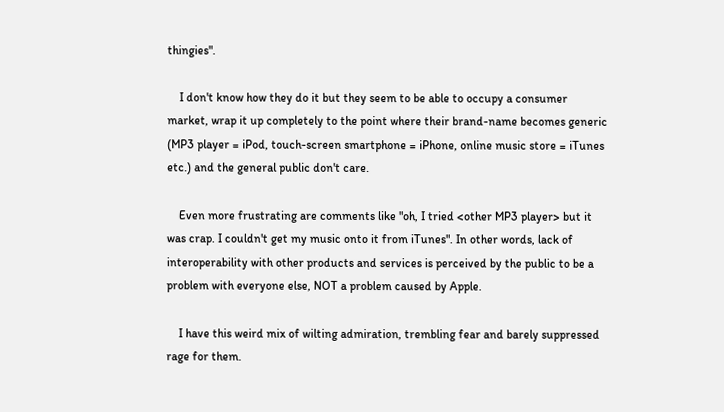thingies".

    I don't know how they do it but they seem to be able to occupy a consumer market, wrap it up completely to the point where their brand-name becomes generic (MP3 player = iPod, touch-screen smartphone = iPhone, online music store = iTunes etc.) and the general public don't care.

    Even more frustrating are comments like "oh, I tried <other MP3 player> but it was crap. I couldn't get my music onto it from iTunes". In other words, lack of interoperability with other products and services is perceived by the public to be a problem with everyone else, NOT a problem caused by Apple.

    I have this weird mix of wilting admiration, trembling fear and barely suppressed rage for them.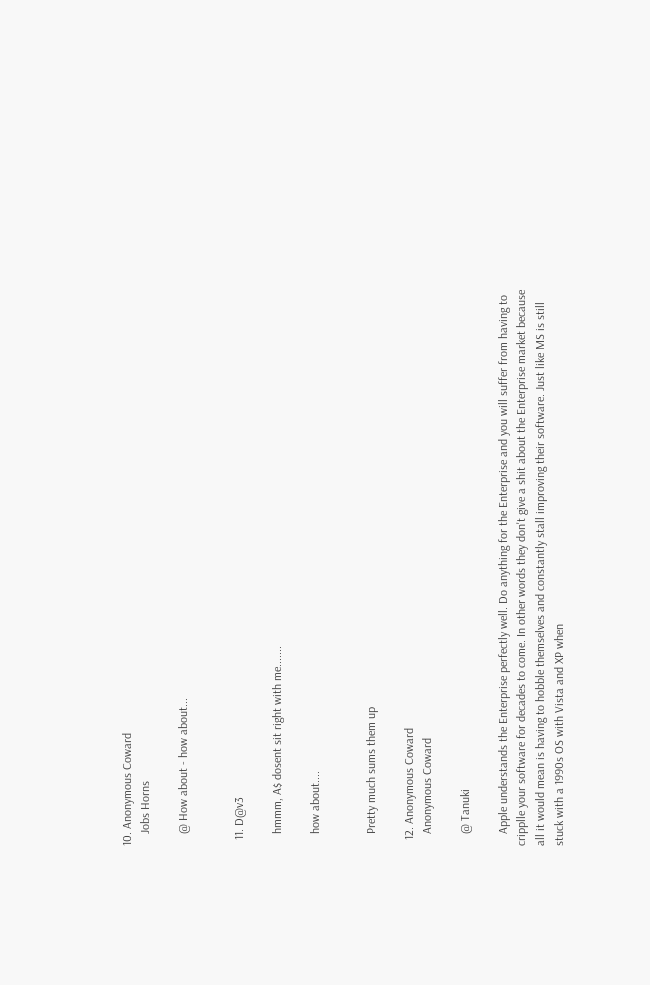10. Anonymous Coward
    Jobs Horns

    @ How about - how about...


  11. D@v3

    hmmm, A$ dosent sit right with me.......

    how about....


    Pretty much sums them up

  12. Anonymous Coward
    Anonymous Coward

    @ Tanuki

    Apple understands the Enterprise perfectly well. Do anything for the Enterprise and you will suffer from having to cripplle your software for decades to come. In other words they don't give a shit about the Enterprise market because all it would mean is having to hobble themselves and constantly stall improving their software. Just like MS is still stuck with a 1990s OS with Vista and XP when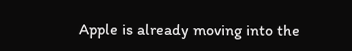Apple is already moving into the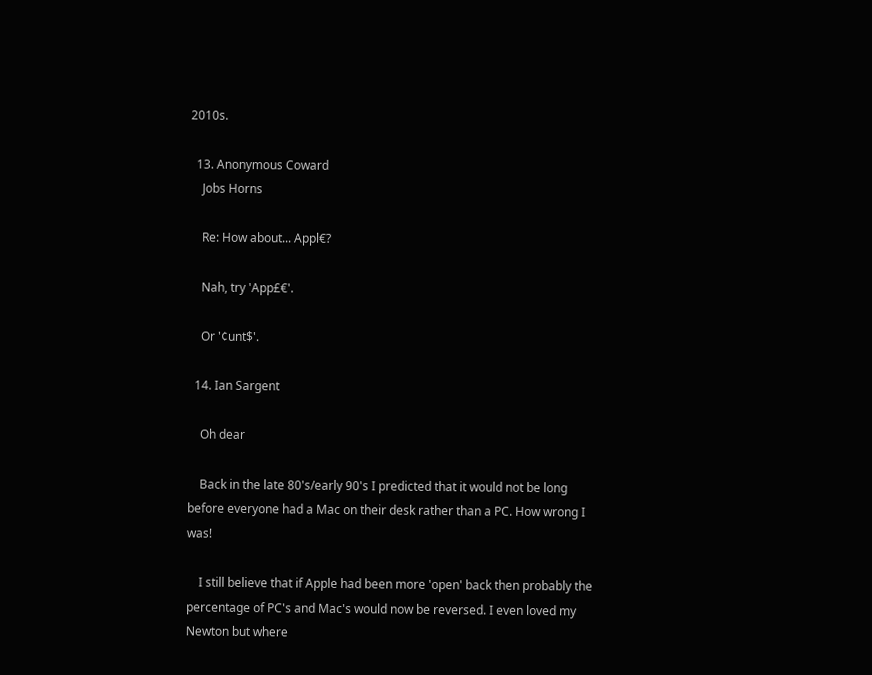2010s.

  13. Anonymous Coward
    Jobs Horns

    Re: How about... Appl€?

    Nah, try 'App£€'.

    Or '¢unt$'.

  14. Ian Sargent

    Oh dear

    Back in the late 80's/early 90's I predicted that it would not be long before everyone had a Mac on their desk rather than a PC. How wrong I was!

    I still believe that if Apple had been more 'open' back then probably the percentage of PC's and Mac's would now be reversed. I even loved my Newton but where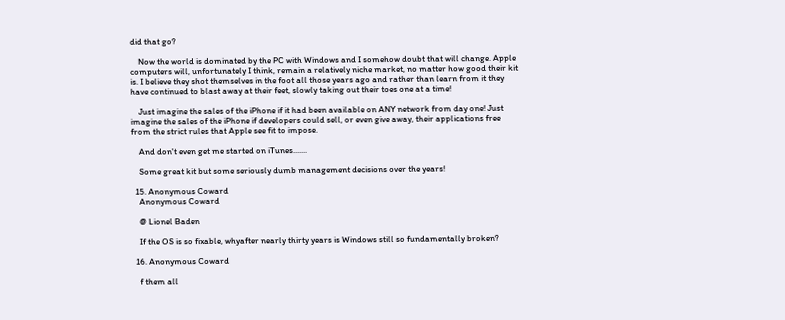did that go?

    Now the world is dominated by the PC with Windows and I somehow doubt that will change. Apple computers will, unfortunately I think, remain a relatively niche market, no matter how good their kit is. I believe they shot themselves in the foot all those years ago and rather than learn from it they have continued to blast away at their feet, slowly taking out their toes one at a time!

    Just imagine the sales of the iPhone if it had been available on ANY network from day one! Just imagine the sales of the iPhone if developers could sell, or even give away, their applications free from the strict rules that Apple see fit to impose.

    And don't even get me started on iTunes.......

    Some great kit but some seriously dumb management decisions over the years!

  15. Anonymous Coward
    Anonymous Coward

    @ Lionel Baden

    If the OS is so fixable, whyafter nearly thirty years is Windows still so fundamentally broken?

  16. Anonymous Coward

    f them all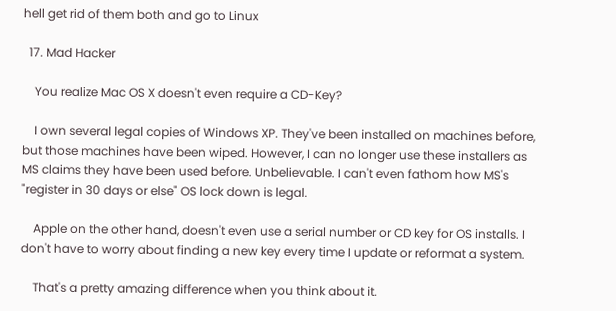hell get rid of them both and go to Linux

  17. Mad Hacker

    You realize Mac OS X doesn't even require a CD-Key?

    I own several legal copies of Windows XP. They've been installed on machines before, but those machines have been wiped. However, I can no longer use these installers as MS claims they have been used before. Unbelievable. I can't even fathom how MS's "register in 30 days or else" OS lock down is legal.

    Apple on the other hand, doesn't even use a serial number or CD key for OS installs. I don't have to worry about finding a new key every time I update or reformat a system.

    That's a pretty amazing difference when you think about it.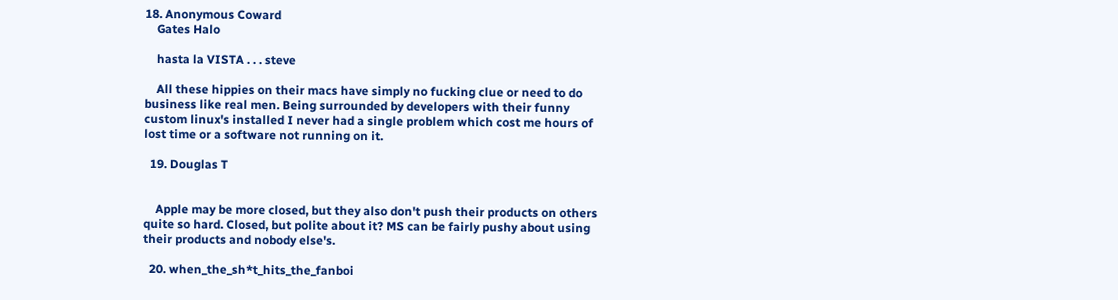18. Anonymous Coward
    Gates Halo

    hasta la VISTA . . . steve

    All these hippies on their macs have simply no fucking clue or need to do business like real men. Being surrounded by developers with their funny custom linux's installed I never had a single problem which cost me hours of lost time or a software not running on it.

  19. Douglas T


    Apple may be more closed, but they also don't push their products on others quite so hard. Closed, but polite about it? MS can be fairly pushy about using their products and nobody else's.

  20. when_the_sh*t_hits_the_fanboi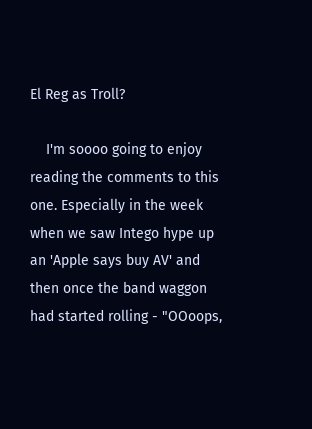El Reg as Troll?

    I'm soooo going to enjoy reading the comments to this one. Especially in the week when we saw Intego hype up an 'Apple says buy AV' and then once the band waggon had started rolling - "OOoops,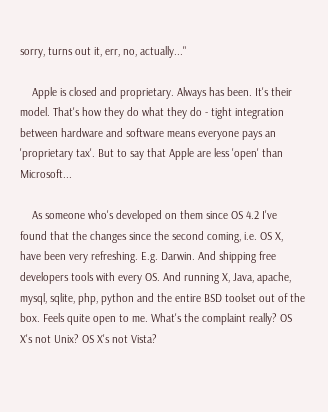sorry, turns out it, err, no, actually..."

    Apple is closed and proprietary. Always has been. It's their model. That's how they do what they do - tight integration between hardware and software means everyone pays an 'proprietary tax'. But to say that Apple are less 'open' than Microsoft...

    As someone who's developed on them since OS 4.2 I've found that the changes since the second coming, i.e. OS X, have been very refreshing. E.g. Darwin. And shipping free developers tools with every OS. And running X, Java, apache, mysql, sqlite, php, python and the entire BSD toolset out of the box. Feels quite open to me. What's the complaint really? OS X's not Unix? OS X's not Vista?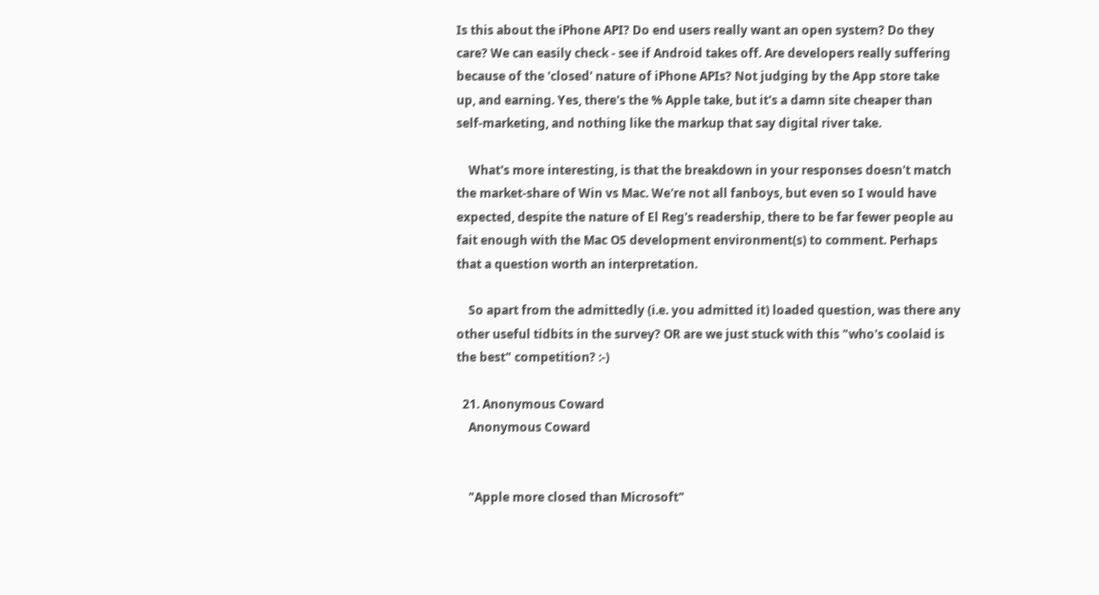Is this about the iPhone API? Do end users really want an open system? Do they care? We can easily check - see if Android takes off. Are developers really suffering because of the 'closed' nature of iPhone APIs? Not judging by the App store take up, and earning. Yes, there's the % Apple take, but it's a damn site cheaper than self-marketing, and nothing like the markup that say digital river take.

    What's more interesting, is that the breakdown in your responses doesn't match the market-share of Win vs Mac. We're not all fanboys, but even so I would have expected, despite the nature of El Reg's readership, there to be far fewer people au fait enough with the Mac OS development environment(s) to comment. Perhaps that a question worth an interpretation.

    So apart from the admittedly (i.e. you admitted it) loaded question, was there any other useful tidbits in the survey? OR are we just stuck with this "who's coolaid is the best" competition? :-)

  21. Anonymous Coward
    Anonymous Coward


    "Apple more closed than Microsoft"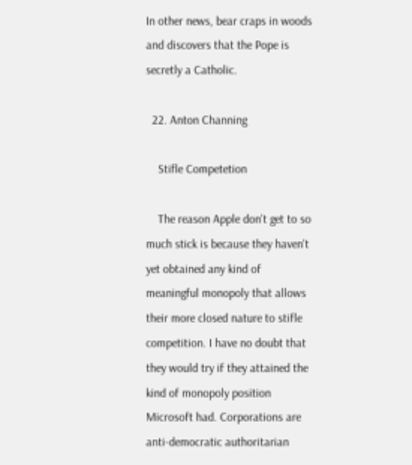In other news, bear craps in woods and discovers that the Pope is secretly a Catholic.

  22. Anton Channing

    Stifle Competetion

    The reason Apple don't get to so much stick is because they haven't yet obtained any kind of meaningful monopoly that allows their more closed nature to stifle competition. I have no doubt that they would try if they attained the kind of monopoly position Microsoft had. Corporations are anti-democratic authoritarian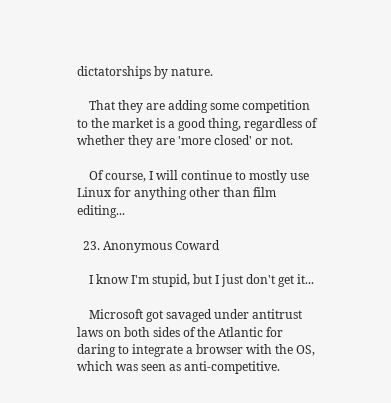dictatorships by nature.

    That they are adding some competition to the market is a good thing, regardless of whether they are 'more closed' or not.

    Of course, I will continue to mostly use Linux for anything other than film editing...

  23. Anonymous Coward

    I know I'm stupid, but I just don't get it...

    Microsoft got savaged under antitrust laws on both sides of the Atlantic for daring to integrate a browser with the OS, which was seen as anti-competitive.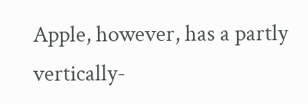Apple, however, has a partly vertically-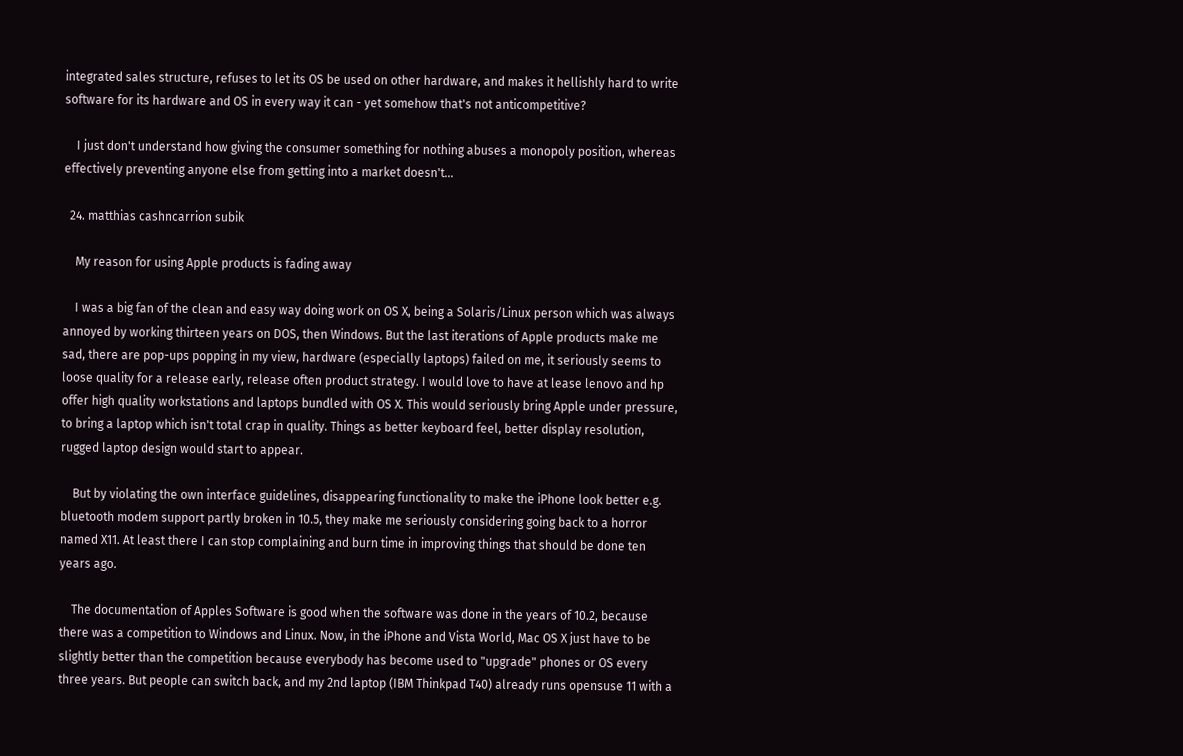integrated sales structure, refuses to let its OS be used on other hardware, and makes it hellishly hard to write software for its hardware and OS in every way it can - yet somehow that's not anticompetitive?

    I just don't understand how giving the consumer something for nothing abuses a monopoly position, whereas effectively preventing anyone else from getting into a market doesn't...

  24. matthias cashncarrion subik

    My reason for using Apple products is fading away

    I was a big fan of the clean and easy way doing work on OS X, being a Solaris/Linux person which was always annoyed by working thirteen years on DOS, then Windows. But the last iterations of Apple products make me sad, there are pop-ups popping in my view, hardware (especially laptops) failed on me, it seriously seems to loose quality for a release early, release often product strategy. I would love to have at lease lenovo and hp offer high quality workstations and laptops bundled with OS X. This would seriously bring Apple under pressure, to bring a laptop which isn't total crap in quality. Things as better keyboard feel, better display resolution, rugged laptop design would start to appear.

    But by violating the own interface guidelines, disappearing functionality to make the iPhone look better e.g. bluetooth modem support partly broken in 10.5, they make me seriously considering going back to a horror named X11. At least there I can stop complaining and burn time in improving things that should be done ten years ago.

    The documentation of Apples Software is good when the software was done in the years of 10.2, because there was a competition to Windows and Linux. Now, in the iPhone and Vista World, Mac OS X just have to be slightly better than the competition because everybody has become used to "upgrade" phones or OS every three years. But people can switch back, and my 2nd laptop (IBM Thinkpad T40) already runs opensuse 11 with a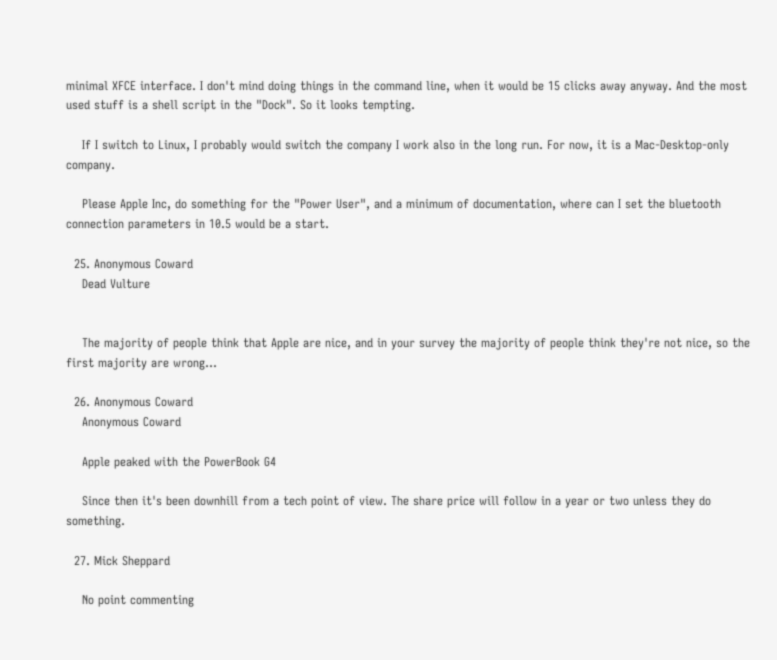minimal XFCE interface. I don't mind doing things in the command line, when it would be 15 clicks away anyway. And the most used stuff is a shell script in the "Dock". So it looks tempting.

    If I switch to Linux, I probably would switch the company I work also in the long run. For now, it is a Mac-Desktop-only company.

    Please Apple Inc, do something for the "Power User", and a minimum of documentation, where can I set the bluetooth connection parameters in 10.5 would be a start.

  25. Anonymous Coward
    Dead Vulture


    The majority of people think that Apple are nice, and in your survey the majority of people think they're not nice, so the first majority are wrong...

  26. Anonymous Coward
    Anonymous Coward

    Apple peaked with the PowerBook G4

    Since then it's been downhill from a tech point of view. The share price will follow in a year or two unless they do something.

  27. Mick Sheppard

    No point commenting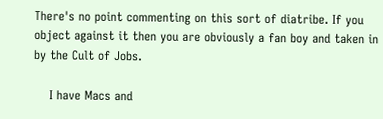There's no point commenting on this sort of diatribe. If you object against it then you are obviously a fan boy and taken in by the Cult of Jobs.

    I have Macs and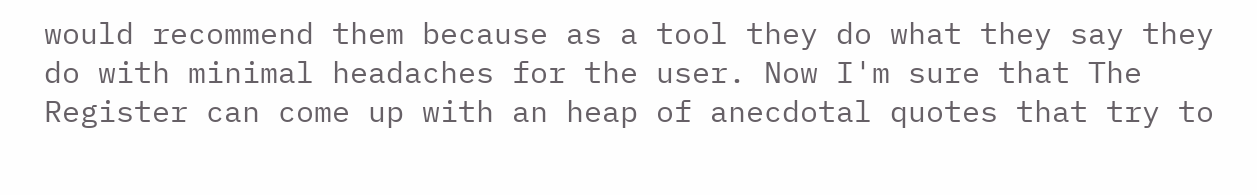would recommend them because as a tool they do what they say they do with minimal headaches for the user. Now I'm sure that The Register can come up with an heap of anecdotal quotes that try to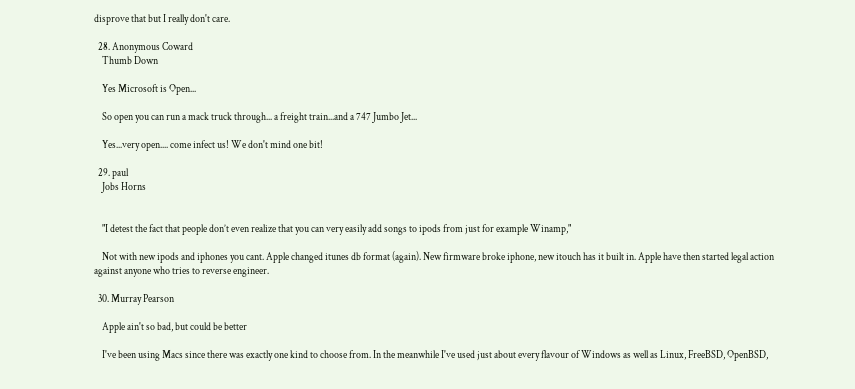disprove that but I really don't care.

  28. Anonymous Coward
    Thumb Down

    Yes Microsoft is Open...

    So open you can run a mack truck through... a freight train...and a 747 Jumbo Jet...

    Yes...very open.... come infect us! We don't mind one bit!

  29. paul
    Jobs Horns


    "I detest the fact that people don’t even realize that you can very easily add songs to ipods from just for example Winamp,"

    Not with new ipods and iphones you cant. Apple changed itunes db format (again). New firmware broke iphone, new itouch has it built in. Apple have then started legal action against anyone who tries to reverse engineer.

  30. Murray Pearson

    Apple ain't so bad, but could be better

    I've been using Macs since there was exactly one kind to choose from. In the meanwhile I've used just about every flavour of Windows as well as Linux, FreeBSD, OpenBSD,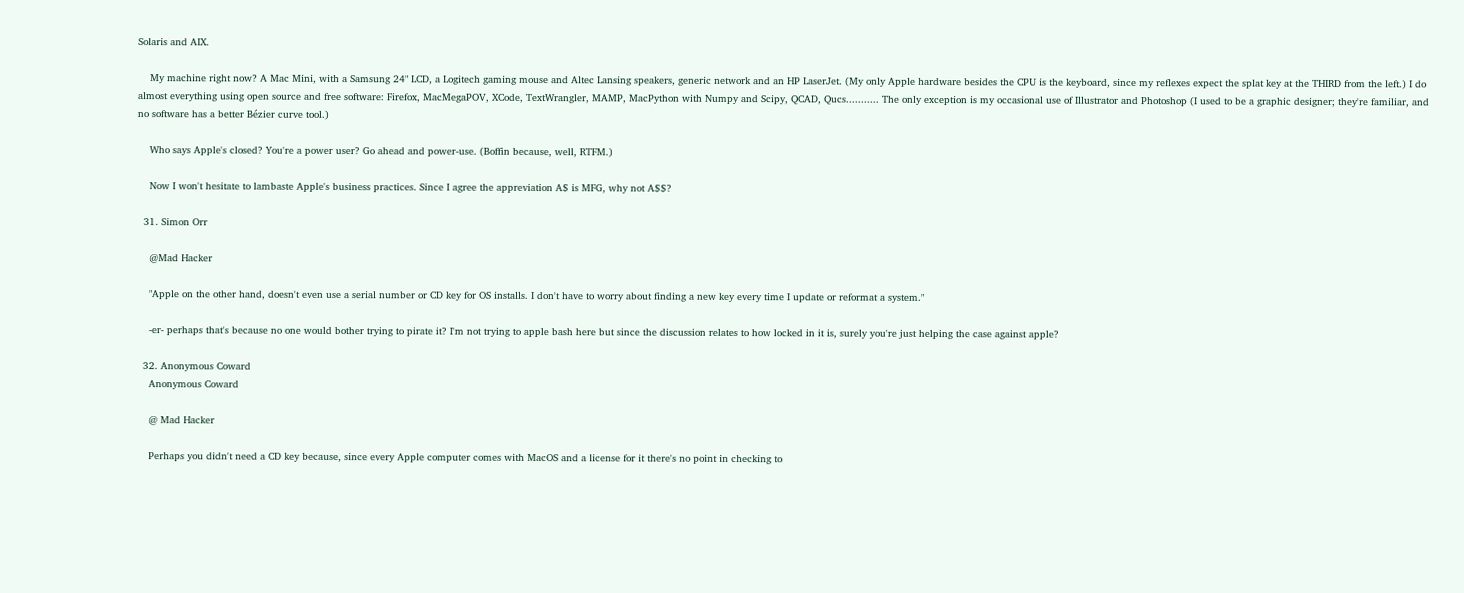Solaris and AIX.

    My machine right now? A Mac Mini, with a Samsung 24" LCD, a Logitech gaming mouse and Altec Lansing speakers, generic network and an HP LaserJet. (My only Apple hardware besides the CPU is the keyboard, since my reflexes expect the splat key at the THIRD from the left.) I do almost everything using open source and free software: Firefox, MacMegaPOV, XCode, TextWrangler, MAMP, MacPython with Numpy and Scipy, QCAD, Qucs........... The only exception is my occasional use of Illustrator and Photoshop (I used to be a graphic designer; they're familiar, and no software has a better Bézier curve tool.)

    Who says Apple's closed? You're a power user? Go ahead and power-use. (Boffin because, well, RTFM.)

    Now I won't hesitate to lambaste Apple's business practices. Since I agree the appreviation A$ is MFG, why not A$$?

  31. Simon Orr

    @Mad Hacker

    "Apple on the other hand, doesn't even use a serial number or CD key for OS installs. I don't have to worry about finding a new key every time I update or reformat a system."

    -er- perhaps that's because no one would bother trying to pirate it? I'm not trying to apple bash here but since the discussion relates to how locked in it is, surely you're just helping the case against apple?

  32. Anonymous Coward
    Anonymous Coward

    @ Mad Hacker

    Perhaps you didn't need a CD key because, since every Apple computer comes with MacOS and a license for it there's no point in checking to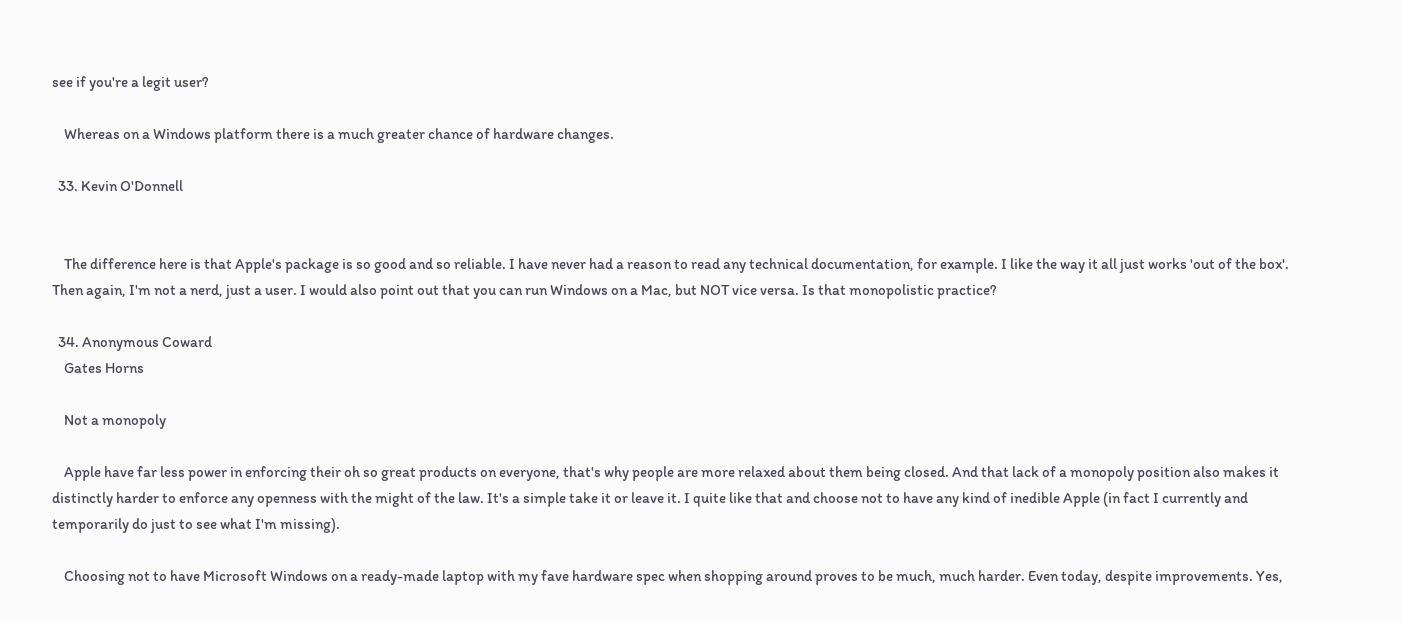see if you're a legit user?

    Whereas on a Windows platform there is a much greater chance of hardware changes.

  33. Kevin O'Donnell


    The difference here is that Apple's package is so good and so reliable. I have never had a reason to read any technical documentation, for example. I like the way it all just works 'out of the box'. Then again, I'm not a nerd, just a user. I would also point out that you can run Windows on a Mac, but NOT vice versa. Is that monopolistic practice?

  34. Anonymous Coward
    Gates Horns

    Not a monopoly

    Apple have far less power in enforcing their oh so great products on everyone, that's why people are more relaxed about them being closed. And that lack of a monopoly position also makes it distinctly harder to enforce any openness with the might of the law. It's a simple take it or leave it. I quite like that and choose not to have any kind of inedible Apple (in fact I currently and temporarily do just to see what I'm missing).

    Choosing not to have Microsoft Windows on a ready-made laptop with my fave hardware spec when shopping around proves to be much, much harder. Even today, despite improvements. Yes,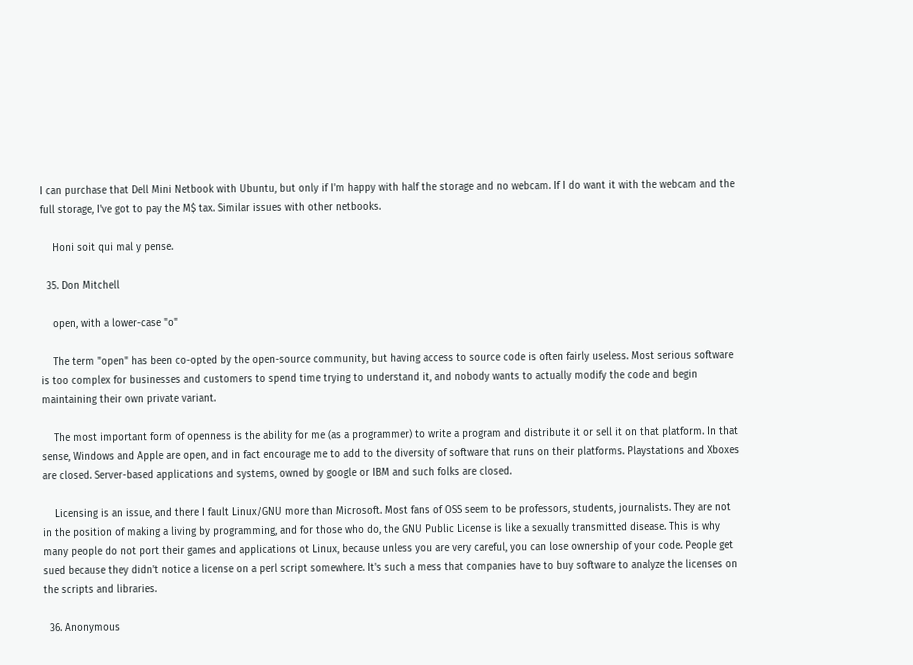I can purchase that Dell Mini Netbook with Ubuntu, but only if I'm happy with half the storage and no webcam. If I do want it with the webcam and the full storage, I've got to pay the M$ tax. Similar issues with other netbooks.

    Honi soit qui mal y pense.

  35. Don Mitchell

    open, with a lower-case "o"

    The term "open" has been co-opted by the open-source community, but having access to source code is often fairly useless. Most serious software is too complex for businesses and customers to spend time trying to understand it, and nobody wants to actually modify the code and begin maintaining their own private variant.

    The most important form of openness is the ability for me (as a programmer) to write a program and distribute it or sell it on that platform. In that sense, Windows and Apple are open, and in fact encourage me to add to the diversity of software that runs on their platforms. Playstations and Xboxes are closed. Server-based applications and systems, owned by google or IBM and such folks are closed.

    Licensing is an issue, and there I fault Linux/GNU more than Microsoft. Most fans of OSS seem to be professors, students, journalists. They are not in the position of making a living by programming, and for those who do, the GNU Public License is like a sexually transmitted disease. This is why many people do not port their games and applications ot Linux, because unless you are very careful, you can lose ownership of your code. People get sued because they didn't notice a license on a perl script somewhere. It's such a mess that companies have to buy software to analyze the licenses on the scripts and libraries.

  36. Anonymous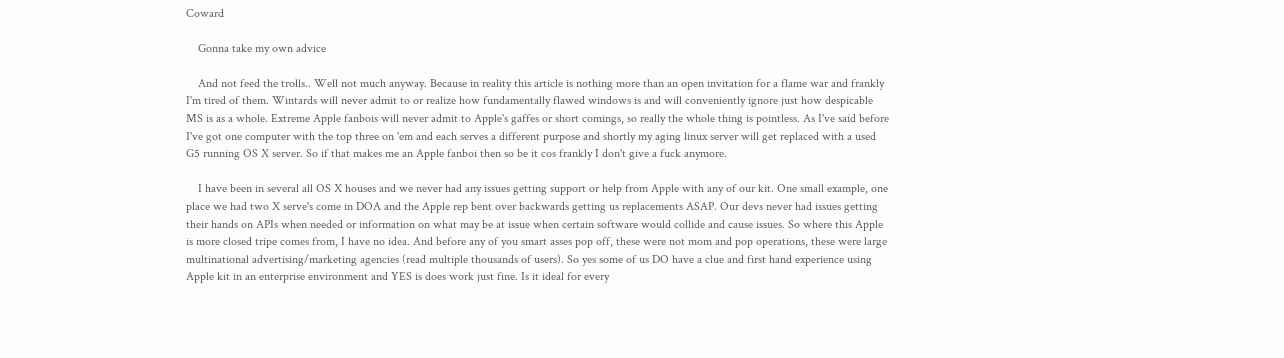Coward

    Gonna take my own advice

    And not feed the trolls.. Well not much anyway. Because in reality this article is nothing more than an open invitation for a flame war and frankly I'm tired of them. Wintards will never admit to or realize how fundamentally flawed windows is and will conveniently ignore just how despicable MS is as a whole. Extreme Apple fanbois will never admit to Apple's gaffes or short comings, so really the whole thing is pointless. As I've said before I've got one computer with the top three on 'em and each serves a different purpose and shortly my aging linux server will get replaced with a used G5 running OS X server. So if that makes me an Apple fanboi then so be it cos frankly I don't give a fuck anymore.

    I have been in several all OS X houses and we never had any issues getting support or help from Apple with any of our kit. One small example, one place we had two X serve's come in DOA and the Apple rep bent over backwards getting us replacements ASAP. Our devs never had issues getting their hands on APIs when needed or information on what may be at issue when certain software would collide and cause issues. So where this Apple is more closed tripe comes from, I have no idea. And before any of you smart asses pop off, these were not mom and pop operations, these were large multinational advertising/marketing agencies (read multiple thousands of users). So yes some of us DO have a clue and first hand experience using Apple kit in an enterprise environment and YES is does work just fine. Is it ideal for every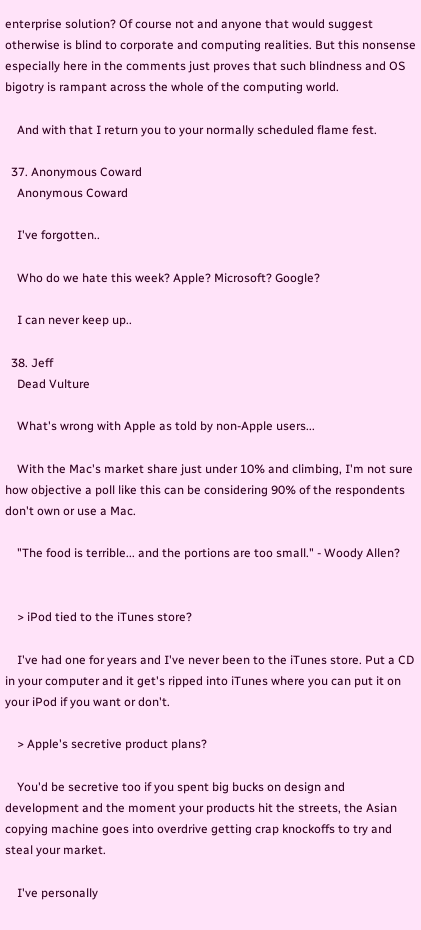enterprise solution? Of course not and anyone that would suggest otherwise is blind to corporate and computing realities. But this nonsense especially here in the comments just proves that such blindness and OS bigotry is rampant across the whole of the computing world.

    And with that I return you to your normally scheduled flame fest.

  37. Anonymous Coward
    Anonymous Coward

    I've forgotten..

    Who do we hate this week? Apple? Microsoft? Google?

    I can never keep up..

  38. Jeff
    Dead Vulture

    What's wrong with Apple as told by non-Apple users...

    With the Mac's market share just under 10% and climbing, I'm not sure how objective a poll like this can be considering 90% of the respondents don't own or use a Mac.

    "The food is terrible... and the portions are too small." - Woody Allen?


    > iPod tied to the iTunes store?

    I've had one for years and I've never been to the iTunes store. Put a CD in your computer and it get's ripped into iTunes where you can put it on your iPod if you want or don't.

    > Apple's secretive product plans?

    You'd be secretive too if you spent big bucks on design and development and the moment your products hit the streets, the Asian copying machine goes into overdrive getting crap knockoffs to try and steal your market.

    I've personally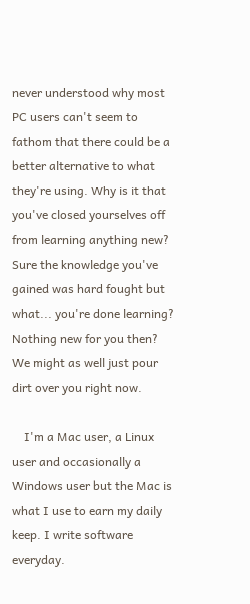never understood why most PC users can't seem to fathom that there could be a better alternative to what they're using. Why is it that you've closed yourselves off from learning anything new? Sure the knowledge you've gained was hard fought but what... you're done learning? Nothing new for you then? We might as well just pour dirt over you right now.

    I'm a Mac user, a Linux user and occasionally a Windows user but the Mac is what I use to earn my daily keep. I write software everyday.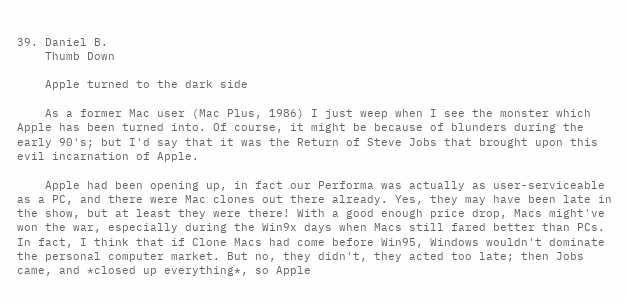39. Daniel B.
    Thumb Down

    Apple turned to the dark side

    As a former Mac user (Mac Plus, 1986) I just weep when I see the monster which Apple has been turned into. Of course, it might be because of blunders during the early 90's; but I'd say that it was the Return of Steve Jobs that brought upon this evil incarnation of Apple.

    Apple had been opening up, in fact our Performa was actually as user-serviceable as a PC, and there were Mac clones out there already. Yes, they may have been late in the show, but at least they were there! With a good enough price drop, Macs might've won the war, especially during the Win9x days when Macs still fared better than PCs. In fact, I think that if Clone Macs had come before Win95, Windows wouldn't dominate the personal computer market. But no, they didn't, they acted too late; then Jobs came, and *closed up everything*, so Apple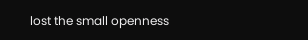lost the small openness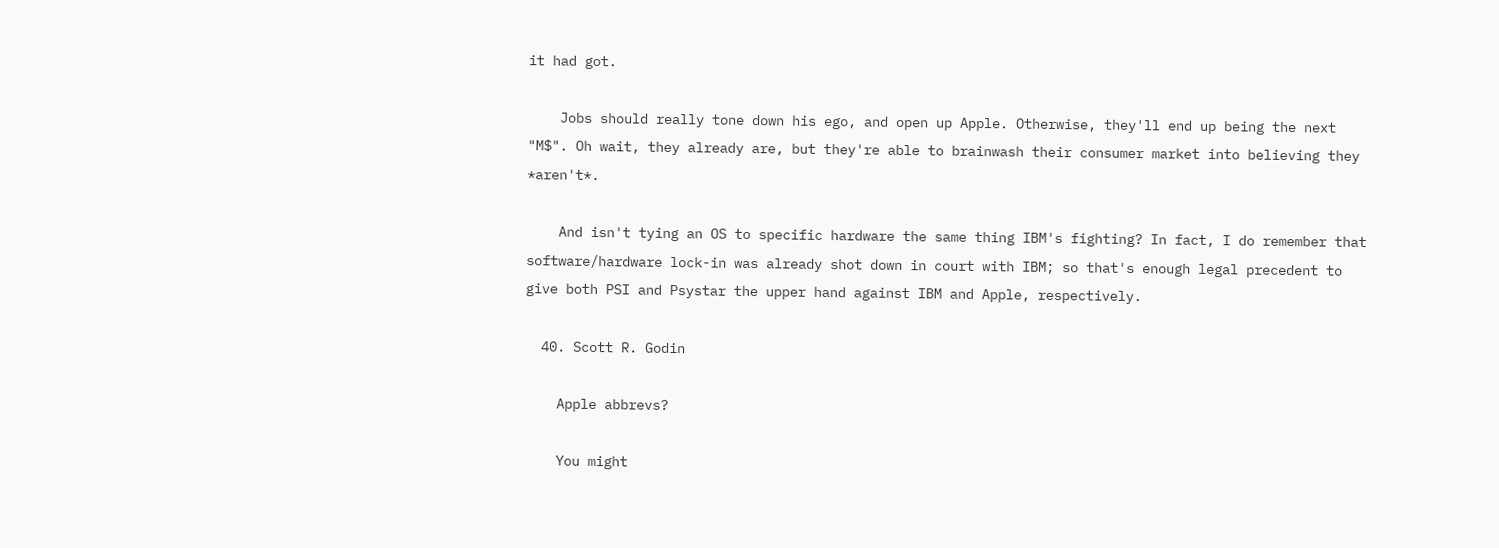it had got.

    Jobs should really tone down his ego, and open up Apple. Otherwise, they'll end up being the next "M$". Oh wait, they already are, but they're able to brainwash their consumer market into believing they *aren't*.

    And isn't tying an OS to specific hardware the same thing IBM's fighting? In fact, I do remember that software/hardware lock-in was already shot down in court with IBM; so that's enough legal precedent to give both PSI and Psystar the upper hand against IBM and Apple, respectively.

  40. Scott R. Godin

    Apple abbrevs?

    You might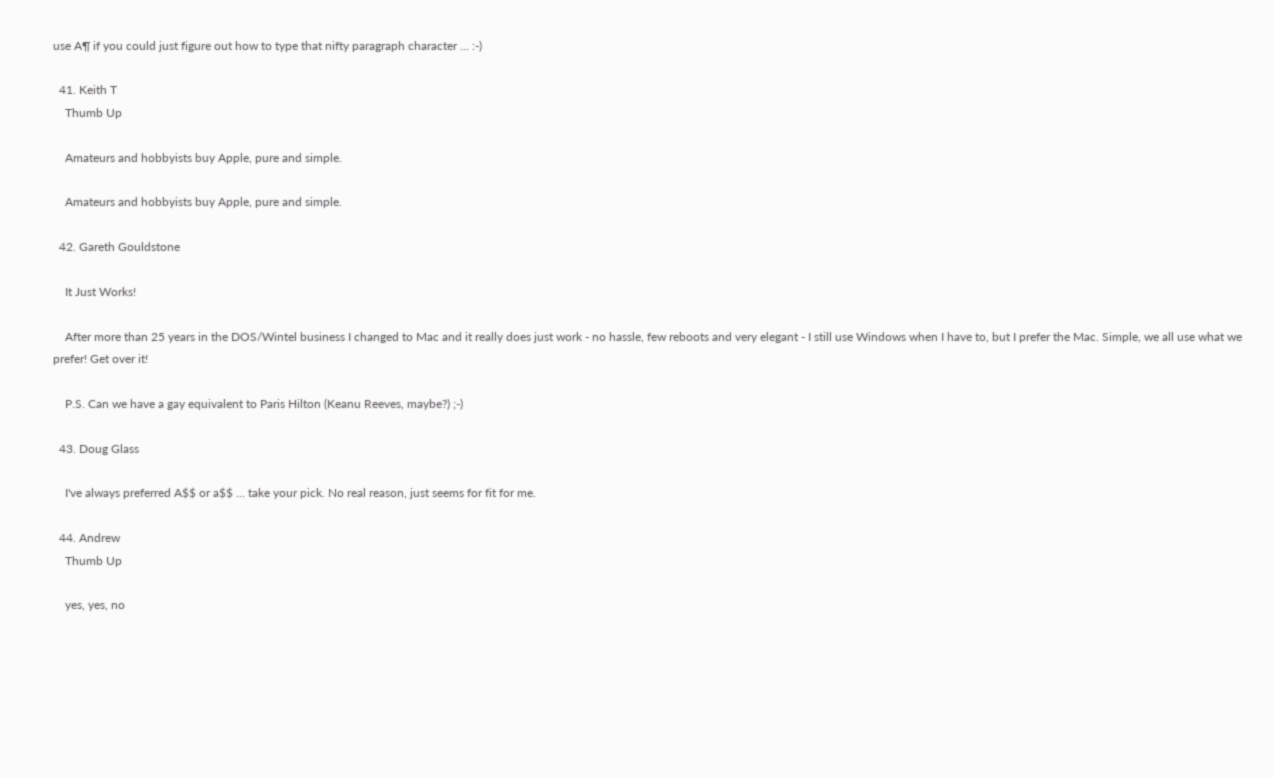use A¶ if you could just figure out how to type that nifty paragraph character ... :-)

  41. Keith T
    Thumb Up

    Amateurs and hobbyists buy Apple, pure and simple.

    Amateurs and hobbyists buy Apple, pure and simple.

  42. Gareth Gouldstone

    It Just Works!

    After more than 25 years in the DOS/Wintel business I changed to Mac and it really does just work - no hassle, few reboots and very elegant - I still use Windows when I have to, but I prefer the Mac. Simple, we all use what we prefer! Get over it!

    P.S. Can we have a gay equivalent to Paris Hilton (Keanu Reeves, maybe?) ;-)

  43. Doug Glass

    I've always preferred A$$ or a$$ ... take your pick. No real reason, just seems for fit for me.

  44. Andrew
    Thumb Up

    yes, yes, no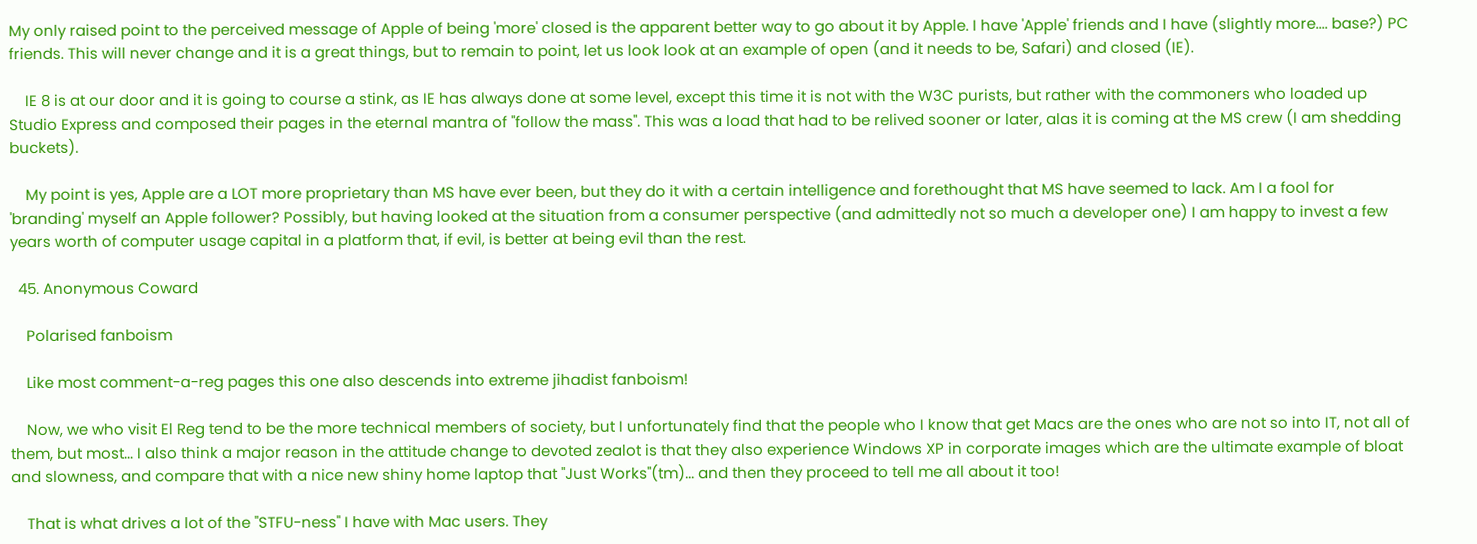My only raised point to the perceived message of Apple of being 'more' closed is the apparent better way to go about it by Apple. I have 'Apple' friends and I have (slightly more.... base?) PC friends. This will never change and it is a great things, but to remain to point, let us look look at an example of open (and it needs to be, Safari) and closed (IE).

    IE 8 is at our door and it is going to course a stink, as IE has always done at some level, except this time it is not with the W3C purists, but rather with the commoners who loaded up Studio Express and composed their pages in the eternal mantra of "follow the mass". This was a load that had to be relived sooner or later, alas it is coming at the MS crew (I am shedding buckets).

    My point is yes, Apple are a LOT more proprietary than MS have ever been, but they do it with a certain intelligence and forethought that MS have seemed to lack. Am I a fool for 'branding' myself an Apple follower? Possibly, but having looked at the situation from a consumer perspective (and admittedly not so much a developer one) I am happy to invest a few years worth of computer usage capital in a platform that, if evil, is better at being evil than the rest.

  45. Anonymous Coward

    Polarised fanboism

    Like most comment-a-reg pages this one also descends into extreme jihadist fanboism!

    Now, we who visit El Reg tend to be the more technical members of society, but I unfortunately find that the people who I know that get Macs are the ones who are not so into IT, not all of them, but most... I also think a major reason in the attitude change to devoted zealot is that they also experience Windows XP in corporate images which are the ultimate example of bloat and slowness, and compare that with a nice new shiny home laptop that "Just Works"(tm)... and then they proceed to tell me all about it too!

    That is what drives a lot of the "STFU-ness" I have with Mac users. They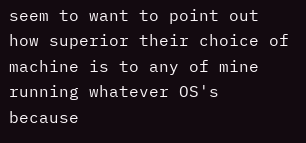seem to want to point out how superior their choice of machine is to any of mine running whatever OS's because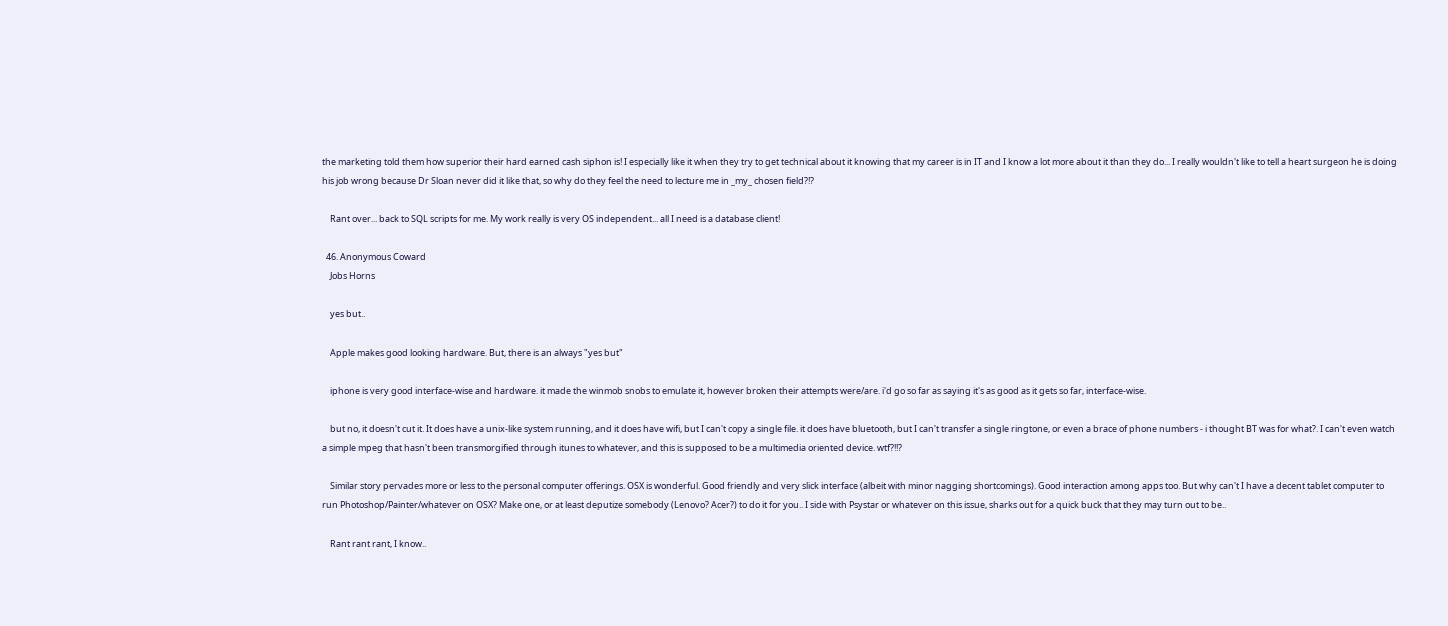the marketing told them how superior their hard earned cash siphon is! I especially like it when they try to get technical about it knowing that my career is in IT and I know a lot more about it than they do... I really wouldn't like to tell a heart surgeon he is doing his job wrong because Dr Sloan never did it like that, so why do they feel the need to lecture me in _my_ chosen field?!?

    Rant over... back to SQL scripts for me. My work really is very OS independent... all I need is a database client!

  46. Anonymous Coward
    Jobs Horns

    yes but..

    Apple makes good looking hardware. But, there is an always "yes but"

    iphone is very good interface-wise and hardware. it made the winmob snobs to emulate it, however broken their attempts were/are. i'd go so far as saying it's as good as it gets so far, interface-wise.

    but no, it doesn't cut it. It does have a unix-like system running, and it does have wifi, but I can't copy a single file. it does have bluetooth, but I can't transfer a single ringtone, or even a brace of phone numbers - i thought BT was for what?. I can't even watch a simple mpeg that hasn't been transmorgified through itunes to whatever, and this is supposed to be a multimedia oriented device. wtf?!!?

    Similar story pervades more or less to the personal computer offerings. OSX is wonderful. Good friendly and very slick interface (albeit with minor nagging shortcomings). Good interaction among apps too. But why can't I have a decent tablet computer to run Photoshop/Painter/whatever on OSX? Make one, or at least deputize somebody (Lenovo? Acer?) to do it for you.. I side with Psystar or whatever on this issue, sharks out for a quick buck that they may turn out to be..

    Rant rant rant, I know..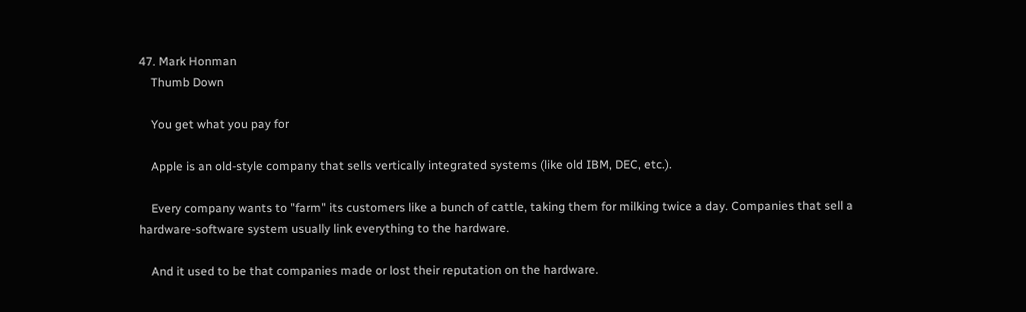47. Mark Honman
    Thumb Down

    You get what you pay for

    Apple is an old-style company that sells vertically integrated systems (like old IBM, DEC, etc.).

    Every company wants to "farm" its customers like a bunch of cattle, taking them for milking twice a day. Companies that sell a hardware-software system usually link everything to the hardware.

    And it used to be that companies made or lost their reputation on the hardware.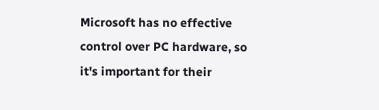Microsoft has no effective control over PC hardware, so it's important for their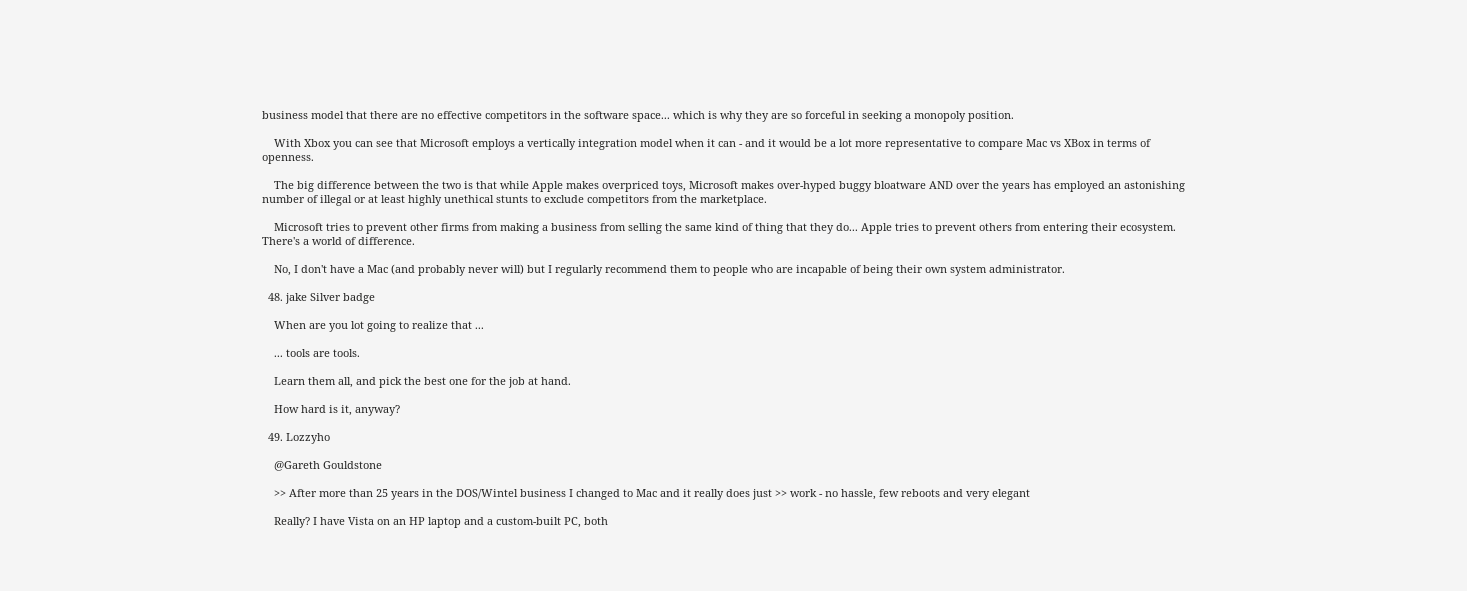business model that there are no effective competitors in the software space... which is why they are so forceful in seeking a monopoly position.

    With Xbox you can see that Microsoft employs a vertically integration model when it can - and it would be a lot more representative to compare Mac vs XBox in terms of openness.

    The big difference between the two is that while Apple makes overpriced toys, Microsoft makes over-hyped buggy bloatware AND over the years has employed an astonishing number of illegal or at least highly unethical stunts to exclude competitors from the marketplace.

    Microsoft tries to prevent other firms from making a business from selling the same kind of thing that they do... Apple tries to prevent others from entering their ecosystem. There's a world of difference.

    No, I don't have a Mac (and probably never will) but I regularly recommend them to people who are incapable of being their own system administrator.

  48. jake Silver badge

    When are you lot going to realize that ...

    ... tools are tools.

    Learn them all, and pick the best one for the job at hand.

    How hard is it, anyway?

  49. Lozzyho

    @Gareth Gouldstone

    >> After more than 25 years in the DOS/Wintel business I changed to Mac and it really does just >> work - no hassle, few reboots and very elegant

    Really? I have Vista on an HP laptop and a custom-built PC, both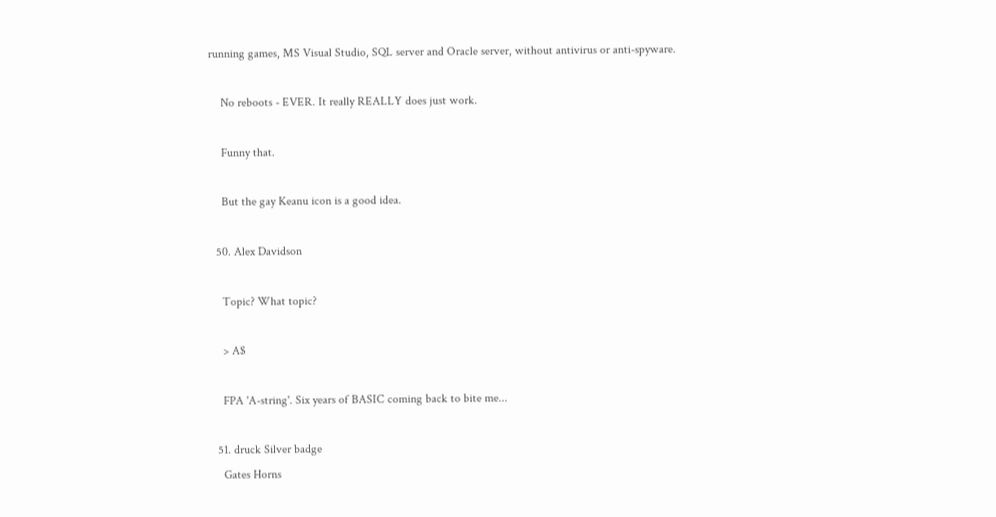running games, MS Visual Studio, SQL server and Oracle server, without antivirus or anti-spyware.

    No reboots - EVER. It really REALLY does just work.

    Funny that.

    But the gay Keanu icon is a good idea.

  50. Alex Davidson

    Topic? What topic?

    > A$

    FPA 'A-string'. Six years of BASIC coming back to bite me...

  51. druck Silver badge
    Gates Horns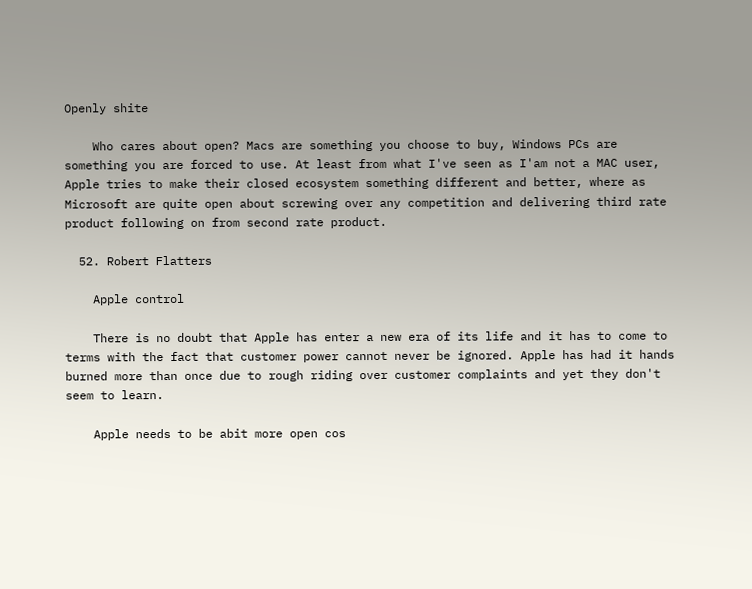Openly shite

    Who cares about open? Macs are something you choose to buy, Windows PCs are something you are forced to use. At least from what I've seen as I'am not a MAC user, Apple tries to make their closed ecosystem something different and better, where as Microsoft are quite open about screwing over any competition and delivering third rate product following on from second rate product.

  52. Robert Flatters

    Apple control

    There is no doubt that Apple has enter a new era of its life and it has to come to terms with the fact that customer power cannot never be ignored. Apple has had it hands burned more than once due to rough riding over customer complaints and yet they don't seem to learn.

    Apple needs to be abit more open cos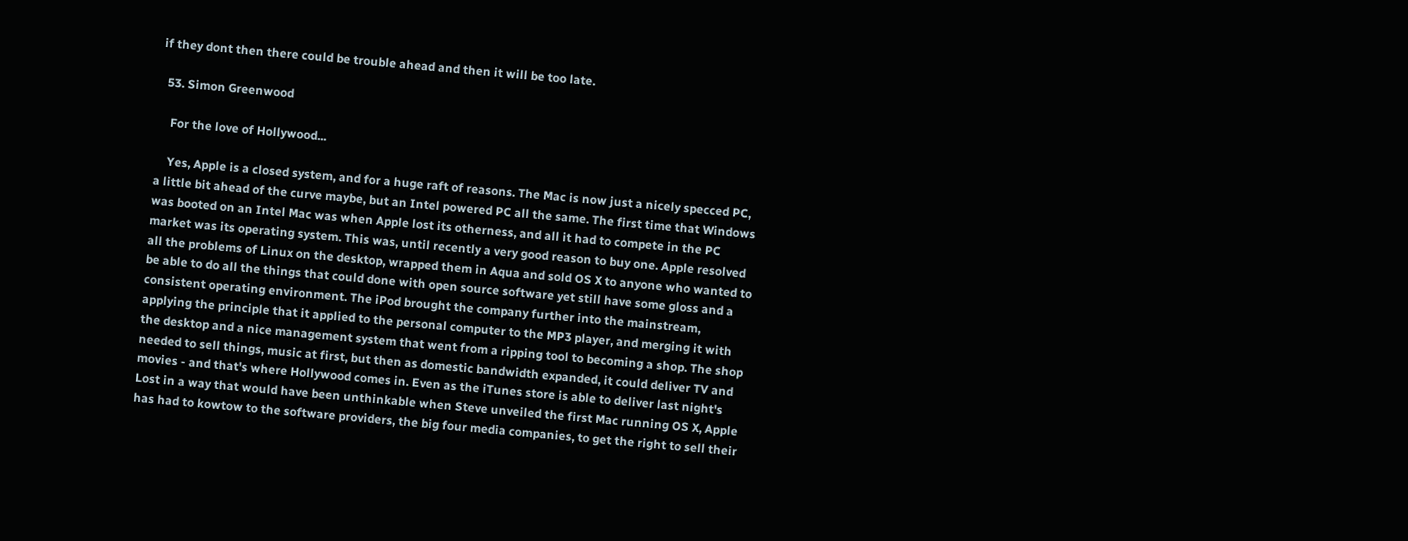if they dont then there could be trouble ahead and then it will be too late.

  53. Simon Greenwood

    For the love of Hollywood...

    Yes, Apple is a closed system, and for a huge raft of reasons. The Mac is now just a nicely specced PC, a little bit ahead of the curve maybe, but an Intel powered PC all the same. The first time that Windows was booted on an Intel Mac was when Apple lost its otherness, and all it had to compete in the PC market was its operating system. This was, until recently a very good reason to buy one. Apple resolved all the problems of Linux on the desktop, wrapped them in Aqua and sold OS X to anyone who wanted to be able to do all the things that could done with open source software yet still have some gloss and a consistent operating environment. The iPod brought the company further into the mainstream, applying the principle that it applied to the personal computer to the MP3 player, and merging it with the desktop and a nice management system that went from a ripping tool to becoming a shop. The shop needed to sell things, music at first, but then as domestic bandwidth expanded, it could deliver TV and movies - and that's where Hollywood comes in. Even as the iTunes store is able to deliver last night's Lost in a way that would have been unthinkable when Steve unveiled the first Mac running OS X, Apple has had to kowtow to the software providers, the big four media companies, to get the right to sell their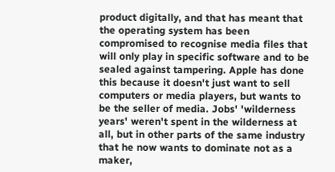product digitally, and that has meant that the operating system has been compromised to recognise media files that will only play in specific software and to be sealed against tampering. Apple has done this because it doesn't just want to sell computers or media players, but wants to be the seller of media. Jobs' 'wilderness years' weren't spent in the wilderness at all, but in other parts of the same industry that he now wants to dominate not as a maker,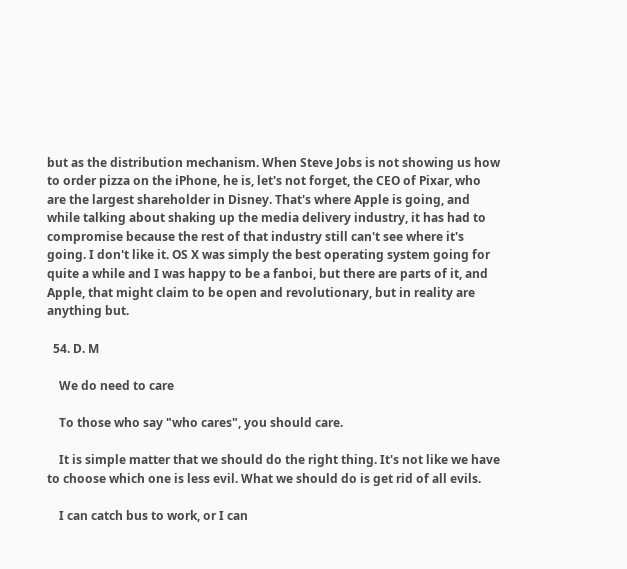but as the distribution mechanism. When Steve Jobs is not showing us how to order pizza on the iPhone, he is, let's not forget, the CEO of Pixar, who are the largest shareholder in Disney. That's where Apple is going, and while talking about shaking up the media delivery industry, it has had to compromise because the rest of that industry still can't see where it's going. I don't like it. OS X was simply the best operating system going for quite a while and I was happy to be a fanboi, but there are parts of it, and Apple, that might claim to be open and revolutionary, but in reality are anything but.

  54. D. M

    We do need to care

    To those who say "who cares", you should care.

    It is simple matter that we should do the right thing. It's not like we have to choose which one is less evil. What we should do is get rid of all evils.

    I can catch bus to work, or I can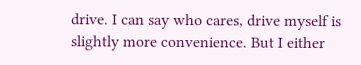drive. I can say who cares, drive myself is slightly more convenience. But I either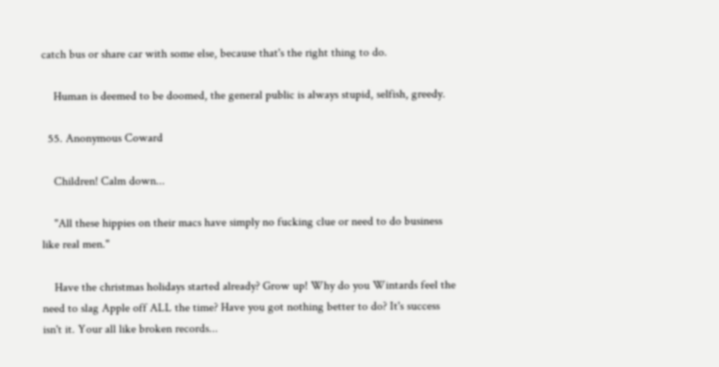catch bus or share car with some else, because that's the right thing to do.

    Human is deemed to be doomed, the general public is always stupid, selfish, greedy.

  55. Anonymous Coward

    Children! Calm down...

    "All these hippies on their macs have simply no fucking clue or need to do business like real men."

    Have the christmas holidays started already? Grow up! Why do you Wintards feel the need to slag Apple off ALL the time? Have you got nothing better to do? It's success isn't it. Your all like broken records...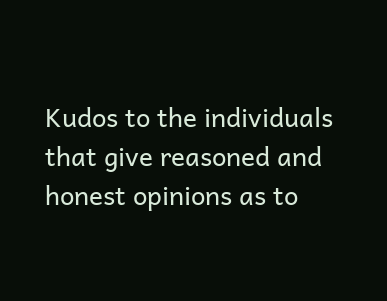Kudos to the individuals that give reasoned and honest opinions as to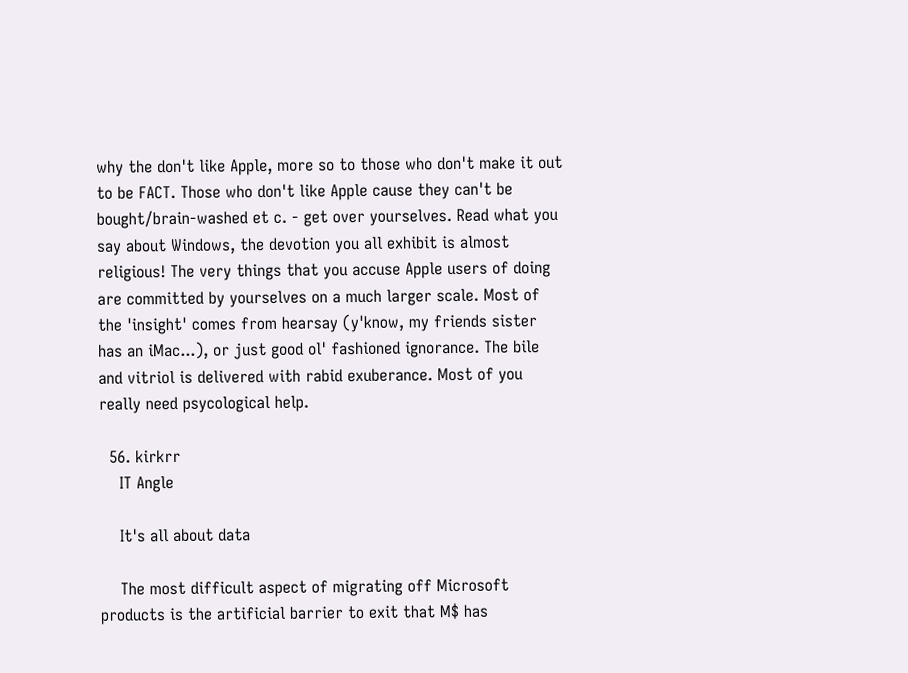why the don't like Apple, more so to those who don't make it out to be FACT. Those who don't like Apple cause they can't be bought/brain-washed et c. - get over yourselves. Read what you say about Windows, the devotion you all exhibit is almost religious! The very things that you accuse Apple users of doing are committed by yourselves on a much larger scale. Most of the 'insight' comes from hearsay (y'know, my friends sister has an iMac...), or just good ol' fashioned ignorance. The bile and vitriol is delivered with rabid exuberance. Most of you really need psycological help.

  56. kirkrr
    IT Angle

    It's all about data

    The most difficult aspect of migrating off Microsoft products is the artificial barrier to exit that M$ has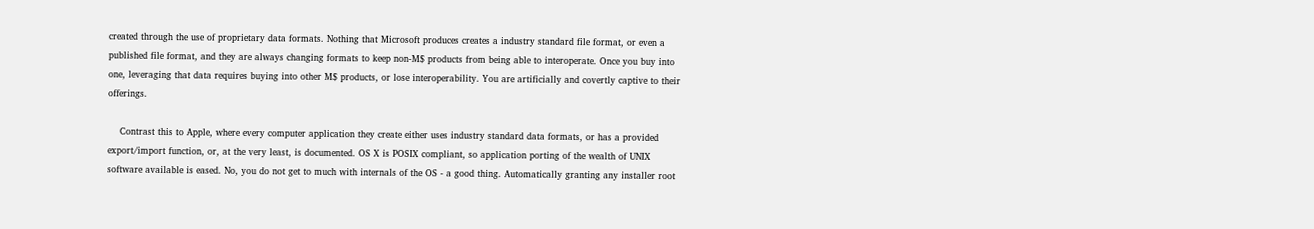created through the use of proprietary data formats. Nothing that Microsoft produces creates a industry standard file format, or even a published file format, and they are always changing formats to keep non-M$ products from being able to interoperate. Once you buy into one, leveraging that data requires buying into other M$ products, or lose interoperability. You are artificially and covertly captive to their offerings.

    Contrast this to Apple, where every computer application they create either uses industry standard data formats, or has a provided export/import function, or, at the very least, is documented. OS X is POSIX compliant, so application porting of the wealth of UNIX software available is eased. No, you do not get to much with internals of the OS - a good thing. Automatically granting any installer root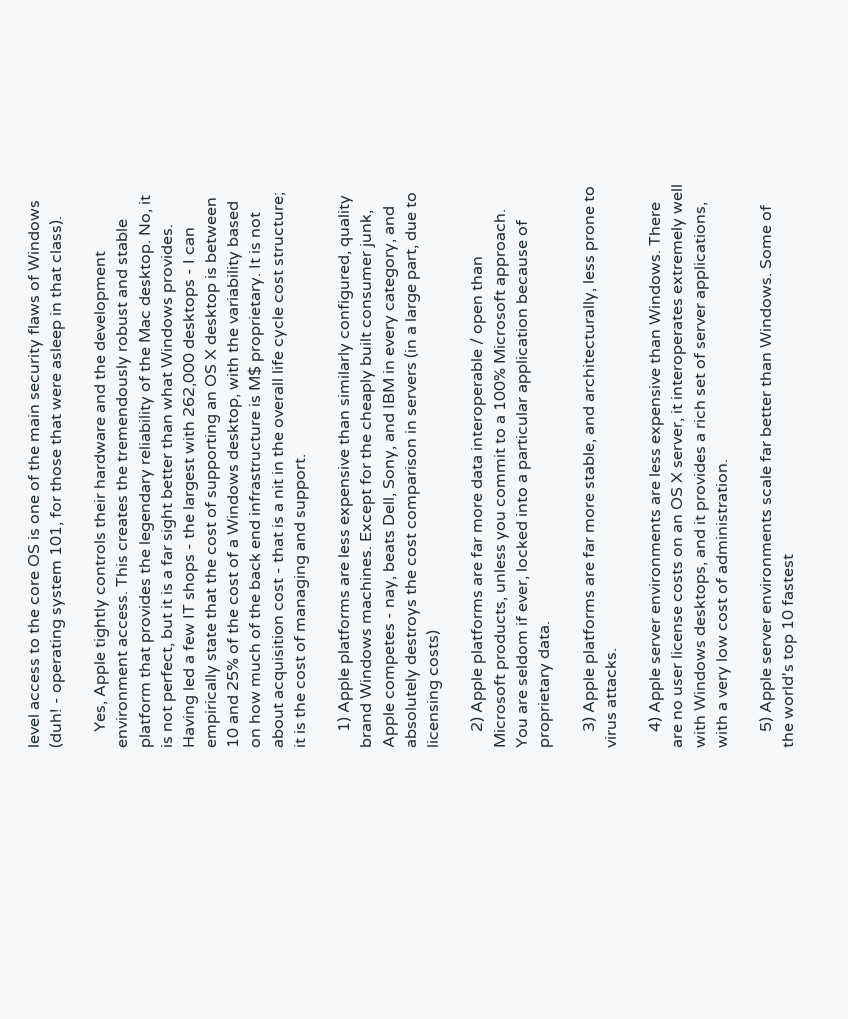level access to the core OS is one of the main security flaws of Windows (duh! - operating system 101, for those that were asleep in that class).

    Yes, Apple tightly controls their hardware and the development environment access. This creates the tremendously robust and stable platform that provides the legendary reliability of the Mac desktop. No, it is not perfect, but it is a far sight better than what Windows provides. Having led a few IT shops - the largest with 262,000 desktops - I can empirically state that the cost of supporting an OS X desktop is between 10 and 25% of the cost of a Windows desktop, with the variability based on how much of the back end infrastructure is M$ proprietary. It is not about acquisition cost - that is a nit in the overall life cycle cost structure; it is the cost of managing and support.

    1) Apple platforms are less expensive than similarly configured, quality brand Windows machines. Except for the cheaply built consumer junk, Apple competes - nay, beats Dell, Sony, and IBM in every category, and absolutely destroys the cost comparison in servers (in a large part, due to licensing costs)

    2) Apple platforms are far more data interoperable / open than Microsoft products, unless you commit to a 100% Microsoft approach. You are seldom if ever, locked into a particular application because of proprietary data.

    3) Apple platforms are far more stable, and architecturally, less prone to virus attacks.

    4) Apple server environments are less expensive than Windows. There are no user license costs on an OS X server, it interoperates extremely well with Windows desktops, and it provides a rich set of server applications, with a very low cost of administration.

    5) Apple server environments scale far better than Windows. Some of the world's top 10 fastest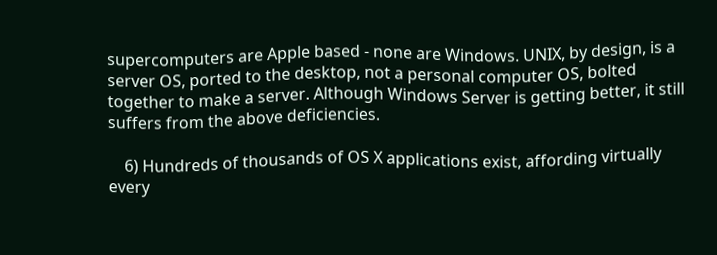supercomputers are Apple based - none are Windows. UNIX, by design, is a server OS, ported to the desktop, not a personal computer OS, bolted together to make a server. Although Windows Server is getting better, it still suffers from the above deficiencies.

    6) Hundreds of thousands of OS X applications exist, affording virtually every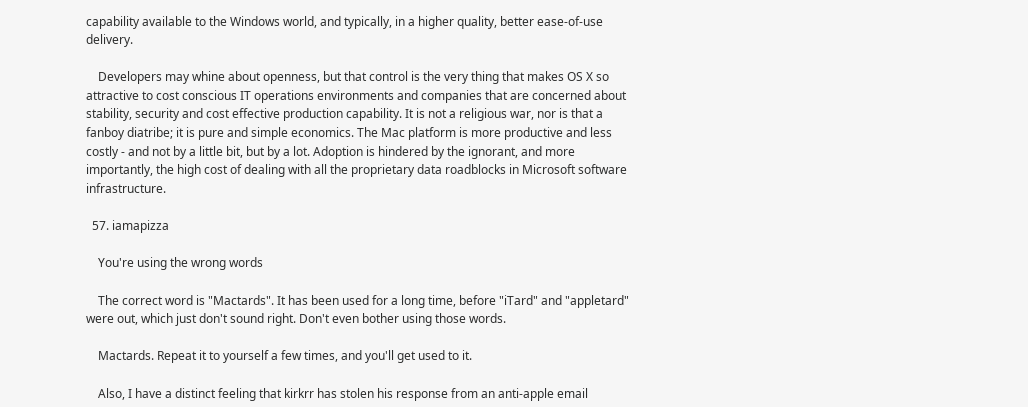capability available to the Windows world, and typically, in a higher quality, better ease-of-use delivery.

    Developers may whine about openness, but that control is the very thing that makes OS X so attractive to cost conscious IT operations environments and companies that are concerned about stability, security and cost effective production capability. It is not a religious war, nor is that a fanboy diatribe; it is pure and simple economics. The Mac platform is more productive and less costly - and not by a little bit, but by a lot. Adoption is hindered by the ignorant, and more importantly, the high cost of dealing with all the proprietary data roadblocks in Microsoft software infrastructure.

  57. iamapizza

    You're using the wrong words

    The correct word is "Mactards". It has been used for a long time, before "iTard" and "appletard" were out, which just don't sound right. Don't even bother using those words.

    Mactards. Repeat it to yourself a few times, and you'll get used to it.

    Also, I have a distinct feeling that kirkrr has stolen his response from an anti-apple email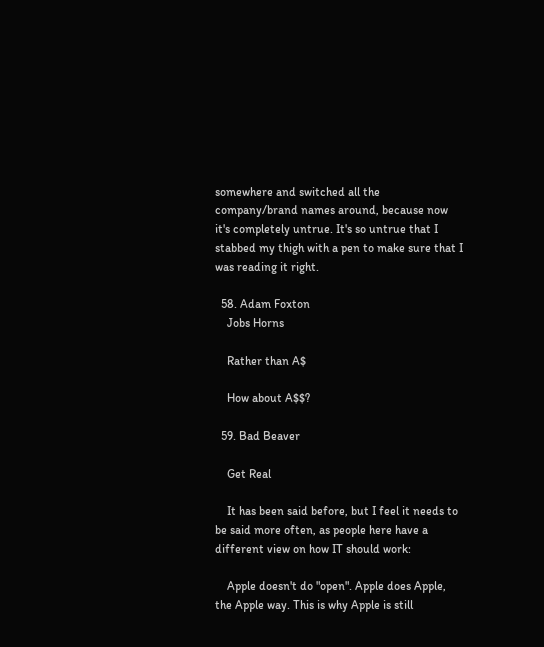somewhere and switched all the company/brand names around, because now it's completely untrue. It's so untrue that I stabbed my thigh with a pen to make sure that I was reading it right.

  58. Adam Foxton
    Jobs Horns

    Rather than A$

    How about A$$?

  59. Bad Beaver

    Get Real

    It has been said before, but I feel it needs to be said more often, as people here have a different view on how IT should work:

    Apple doesn't do "open". Apple does Apple, the Apple way. This is why Apple is still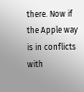there. Now if the Apple way is in conflicts with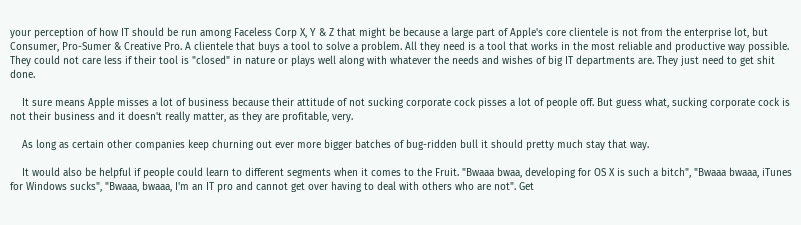your perception of how IT should be run among Faceless Corp X, Y & Z that might be because a large part of Apple's core clientele is not from the enterprise lot, but Consumer, Pro-Sumer & Creative Pro. A clientele that buys a tool to solve a problem. All they need is a tool that works in the most reliable and productive way possible. They could not care less if their tool is "closed" in nature or plays well along with whatever the needs and wishes of big IT departments are. They just need to get shit done.

    It sure means Apple misses a lot of business because their attitude of not sucking corporate cock pisses a lot of people off. But guess what, sucking corporate cock is not their business and it doesn't really matter, as they are profitable, very.

    As long as certain other companies keep churning out ever more bigger batches of bug-ridden bull it should pretty much stay that way.

    It would also be helpful if people could learn to different segments when it comes to the Fruit. "Bwaaa bwaa, developing for OS X is such a bitch", "Bwaaa bwaaa, iTunes for Windows sucks", "Bwaaa, bwaaa, I'm an IT pro and cannot get over having to deal with others who are not". Get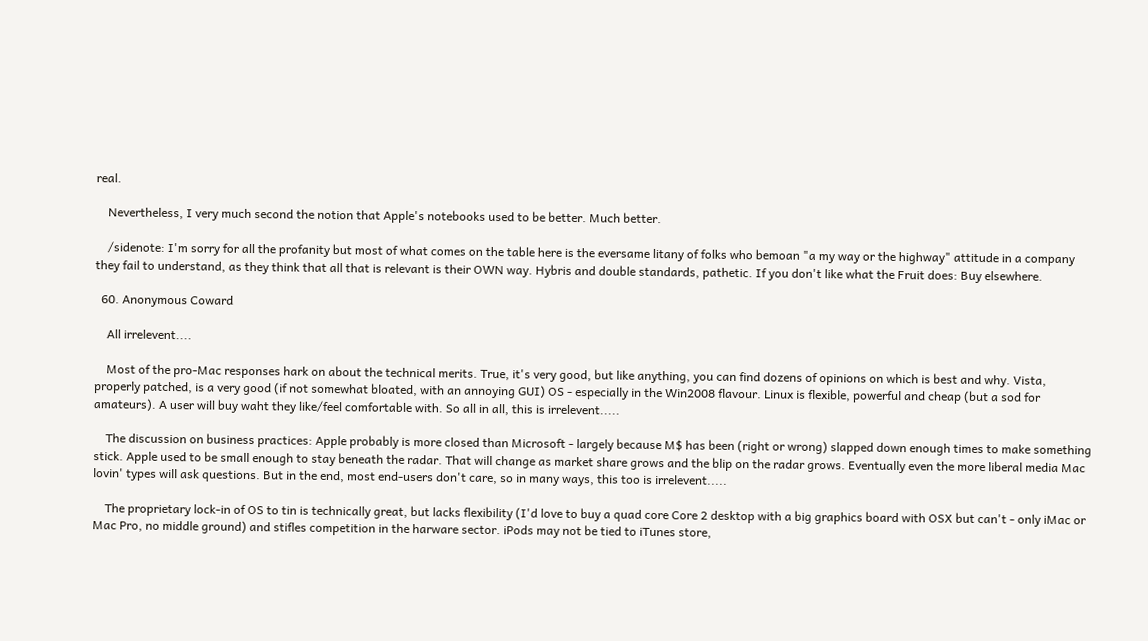real.

    Nevertheless, I very much second the notion that Apple's notebooks used to be better. Much better.

    /sidenote: I'm sorry for all the profanity but most of what comes on the table here is the eversame litany of folks who bemoan "a my way or the highway" attitude in a company they fail to understand, as they think that all that is relevant is their OWN way. Hybris and double standards, pathetic. If you don't like what the Fruit does: Buy elsewhere.

  60. Anonymous Coward

    All irrelevent....

    Most of the pro-Mac responses hark on about the technical merits. True, it's very good, but like anything, you can find dozens of opinions on which is best and why. Vista, properly patched, is a very good (if not somewhat bloated, with an annoying GUI) OS - especially in the Win2008 flavour. Linux is flexible, powerful and cheap (but a sod for amateurs). A user will buy waht they like/feel comfortable with. So all in all, this is irrelevent.....

    The discussion on business practices: Apple probably is more closed than Microsoft - largely because M$ has been (right or wrong) slapped down enough times to make something stick. Apple used to be small enough to stay beneath the radar. That will change as market share grows and the blip on the radar grows. Eventually even the more liberal media Mac lovin' types will ask questions. But in the end, most end-users don't care, so in many ways, this too is irrelevent.....

    The proprietary lock-in of OS to tin is technically great, but lacks flexibility (I'd love to buy a quad core Core 2 desktop with a big graphics board with OSX but can't - only iMac or Mac Pro, no middle ground) and stifles competition in the harware sector. iPods may not be tied to iTunes store,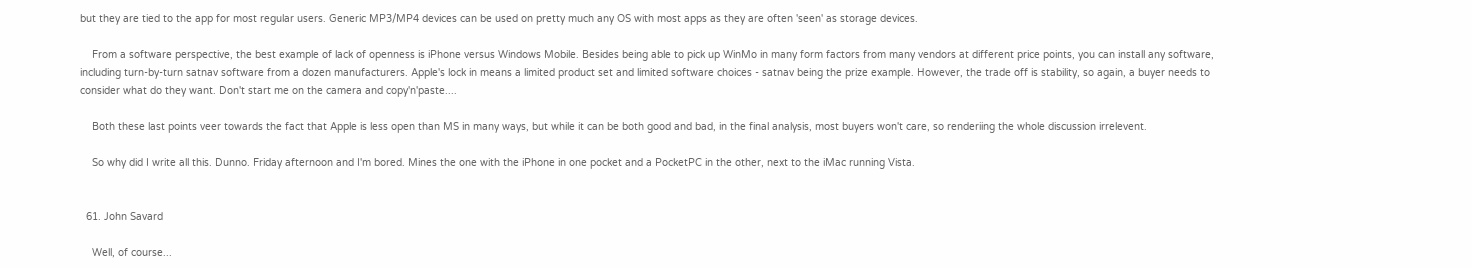but they are tied to the app for most regular users. Generic MP3/MP4 devices can be used on pretty much any OS with most apps as they are often 'seen' as storage devices.

    From a software perspective, the best example of lack of openness is iPhone versus Windows Mobile. Besides being able to pick up WinMo in many form factors from many vendors at different price points, you can install any software, including turn-by-turn satnav software from a dozen manufacturers. Apple's lock in means a limited product set and limited software choices - satnav being the prize example. However, the trade off is stability, so again, a buyer needs to consider what do they want. Don't start me on the camera and copy'n'paste....

    Both these last points veer towards the fact that Apple is less open than MS in many ways, but while it can be both good and bad, in the final analysis, most buyers won't care, so renderiing the whole discussion irrelevent.

    So why did I write all this. Dunno. Friday afternoon and I'm bored. Mines the one with the iPhone in one pocket and a PocketPC in the other, next to the iMac running Vista.


  61. John Savard

    Well, of course...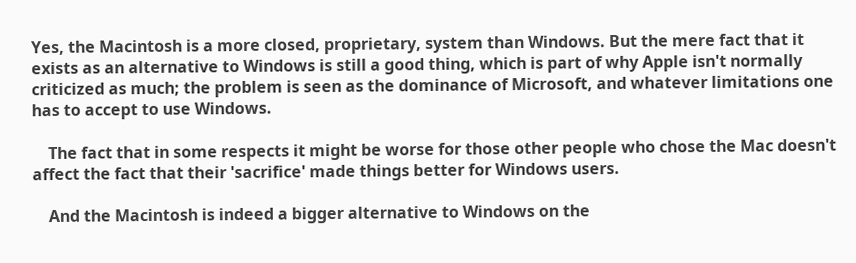Yes, the Macintosh is a more closed, proprietary, system than Windows. But the mere fact that it exists as an alternative to Windows is still a good thing, which is part of why Apple isn't normally criticized as much; the problem is seen as the dominance of Microsoft, and whatever limitations one has to accept to use Windows.

    The fact that in some respects it might be worse for those other people who chose the Mac doesn't affect the fact that their 'sacrifice' made things better for Windows users.

    And the Macintosh is indeed a bigger alternative to Windows on the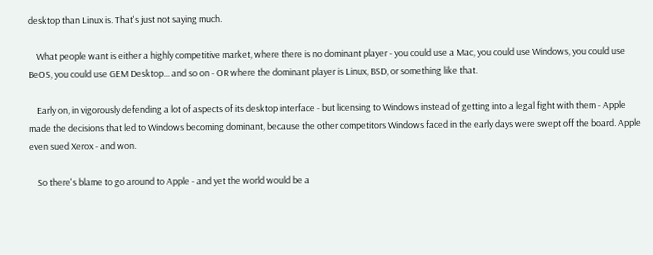desktop than Linux is. That's just not saying much.

    What people want is either a highly competitive market, where there is no dominant player - you could use a Mac, you could use Windows, you could use BeOS, you could use GEM Desktop... and so on - OR where the dominant player is Linux, BSD, or something like that.

    Early on, in vigorously defending a lot of aspects of its desktop interface - but licensing to Windows instead of getting into a legal fight with them - Apple made the decisions that led to Windows becoming dominant, because the other competitors Windows faced in the early days were swept off the board. Apple even sued Xerox - and won.

    So there's blame to go around to Apple - and yet the world would be a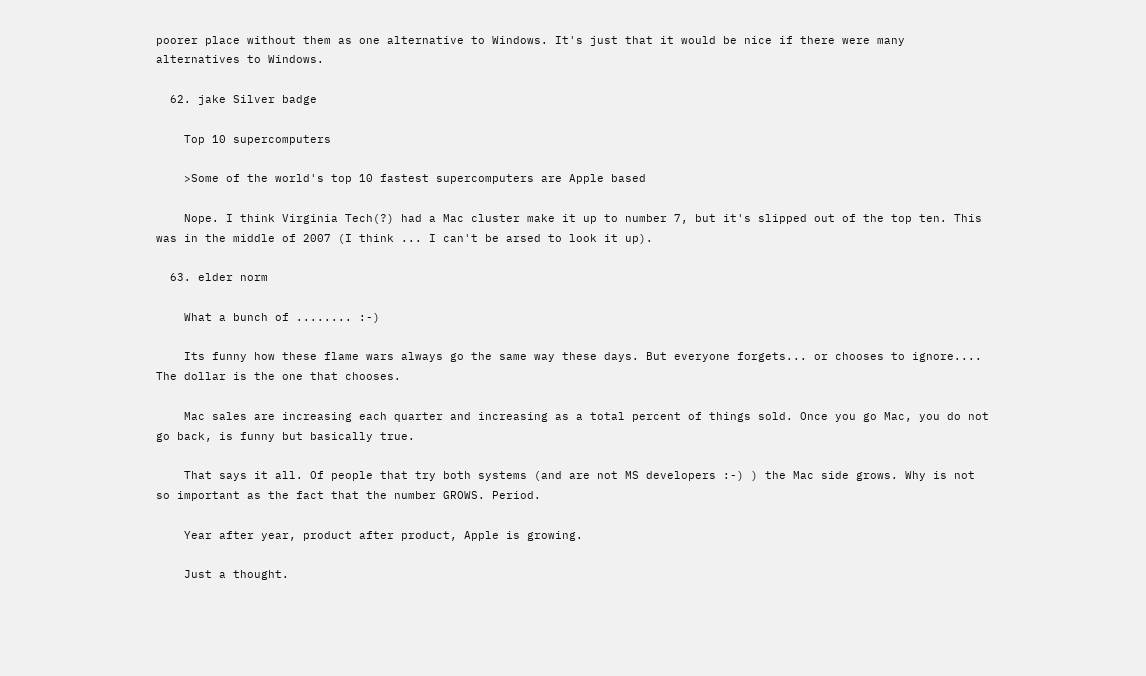poorer place without them as one alternative to Windows. It's just that it would be nice if there were many alternatives to Windows.

  62. jake Silver badge

    Top 10 supercomputers

    >Some of the world's top 10 fastest supercomputers are Apple based

    Nope. I think Virginia Tech(?) had a Mac cluster make it up to number 7, but it's slipped out of the top ten. This was in the middle of 2007 (I think ... I can't be arsed to look it up).

  63. elder norm

    What a bunch of ........ :-)

    Its funny how these flame wars always go the same way these days. But everyone forgets... or chooses to ignore.... The dollar is the one that chooses.

    Mac sales are increasing each quarter and increasing as a total percent of things sold. Once you go Mac, you do not go back, is funny but basically true.

    That says it all. Of people that try both systems (and are not MS developers :-) ) the Mac side grows. Why is not so important as the fact that the number GROWS. Period.

    Year after year, product after product, Apple is growing.

    Just a thought.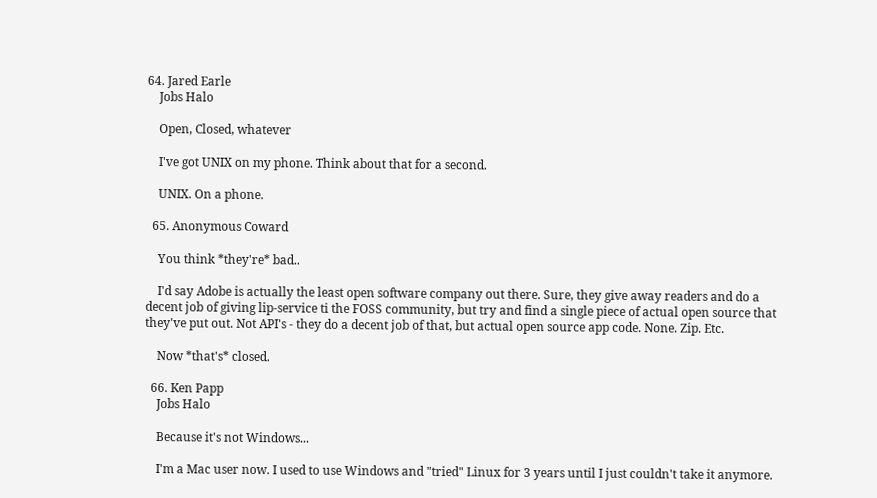64. Jared Earle
    Jobs Halo

    Open, Closed, whatever

    I've got UNIX on my phone. Think about that for a second.

    UNIX. On a phone.

  65. Anonymous Coward

    You think *they're* bad..

    I'd say Adobe is actually the least open software company out there. Sure, they give away readers and do a decent job of giving lip-service ti the FOSS community, but try and find a single piece of actual open source that they've put out. Not API's - they do a decent job of that, but actual open source app code. None. Zip. Etc.

    Now *that's* closed.

  66. Ken Papp
    Jobs Halo

    Because it's not Windows...

    I'm a Mac user now. I used to use Windows and "tried" Linux for 3 years until I just couldn't take it anymore.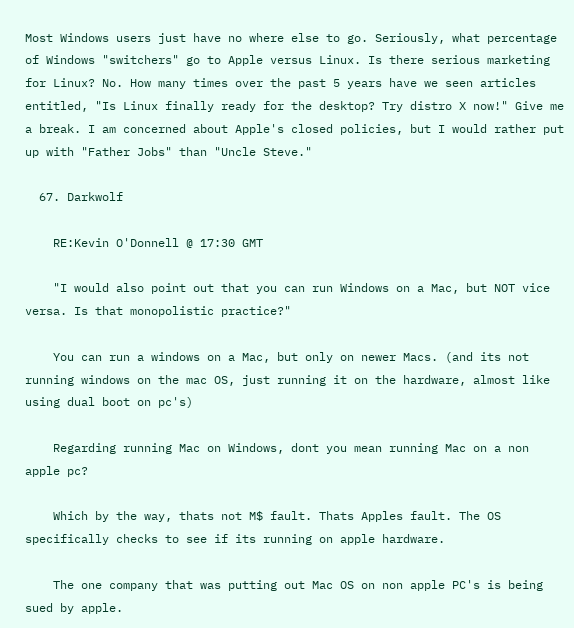Most Windows users just have no where else to go. Seriously, what percentage of Windows "switchers" go to Apple versus Linux. Is there serious marketing for Linux? No. How many times over the past 5 years have we seen articles entitled, "Is Linux finally ready for the desktop? Try distro X now!" Give me a break. I am concerned about Apple's closed policies, but I would rather put up with "Father Jobs" than "Uncle Steve."

  67. Darkwolf

    RE:Kevin O'Donnell @ 17:30 GMT

    "I would also point out that you can run Windows on a Mac, but NOT vice versa. Is that monopolistic practice?"

    You can run a windows on a Mac, but only on newer Macs. (and its not running windows on the mac OS, just running it on the hardware, almost like using dual boot on pc's)

    Regarding running Mac on Windows, dont you mean running Mac on a non apple pc?

    Which by the way, thats not M$ fault. Thats Apples fault. The OS specifically checks to see if its running on apple hardware.

    The one company that was putting out Mac OS on non apple PC's is being sued by apple.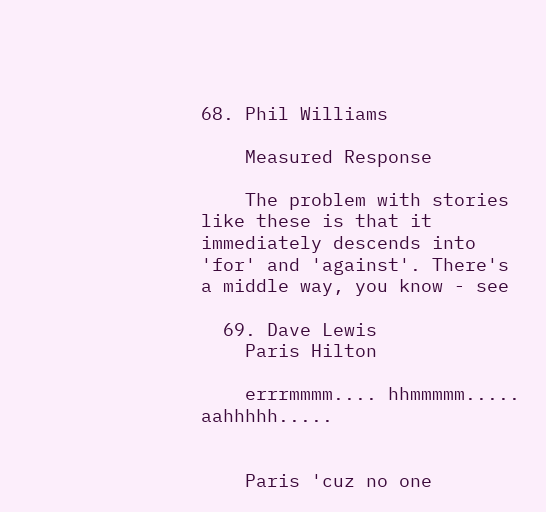68. Phil Williams

    Measured Response

    The problem with stories like these is that it immediately descends into 'for' and 'against'. There's a middle way, you know - see

  69. Dave Lewis
    Paris Hilton

    errrmmmm.... hhmmmmm..... aahhhhh.....


    Paris 'cuz no one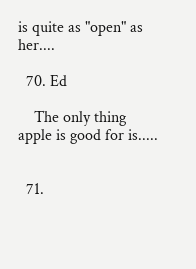is quite as "open" as her....

  70. Ed

    The only thing apple is good for is.....


  71.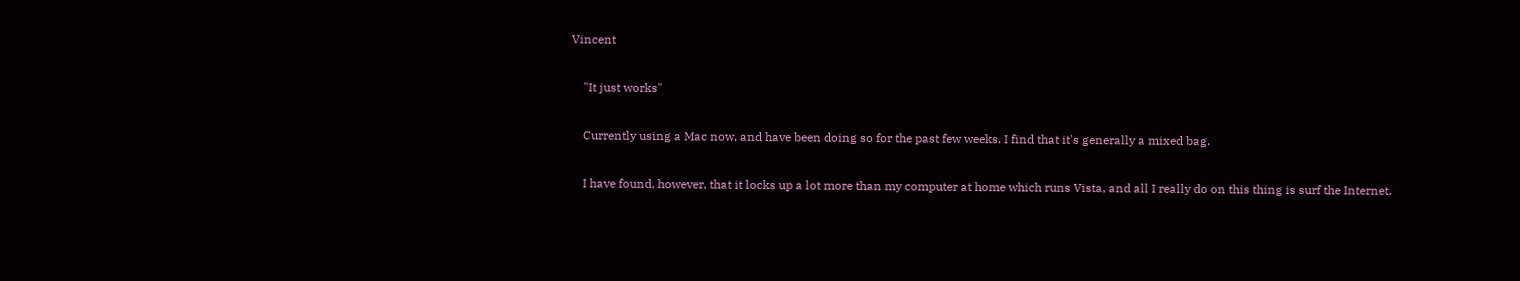Vincent

    "It just works"

    Currently using a Mac now, and have been doing so for the past few weeks. I find that it's generally a mixed bag.

    I have found, however, that it locks up a lot more than my computer at home which runs Vista, and all I really do on this thing is surf the Internet.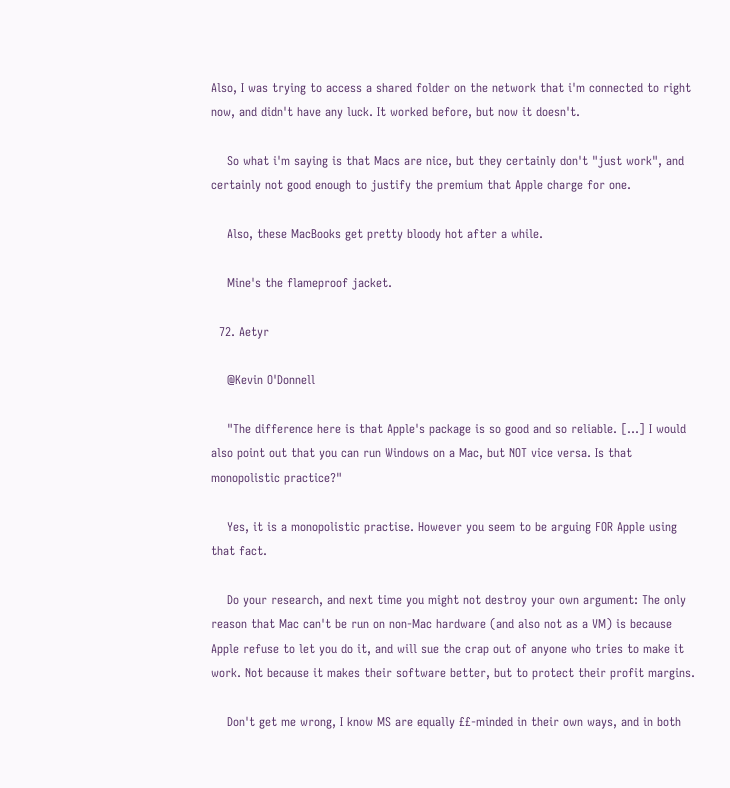Also, I was trying to access a shared folder on the network that i'm connected to right now, and didn't have any luck. It worked before, but now it doesn't.

    So what i'm saying is that Macs are nice, but they certainly don't "just work", and certainly not good enough to justify the premium that Apple charge for one.

    Also, these MacBooks get pretty bloody hot after a while.

    Mine's the flameproof jacket.

  72. Aetyr

    @Kevin O'Donnell

    "The difference here is that Apple's package is so good and so reliable. [...] I would also point out that you can run Windows on a Mac, but NOT vice versa. Is that monopolistic practice?"

    Yes, it is a monopolistic practise. However you seem to be arguing FOR Apple using that fact.

    Do your research, and next time you might not destroy your own argument: The only reason that Mac can't be run on non-Mac hardware (and also not as a VM) is because Apple refuse to let you do it, and will sue the crap out of anyone who tries to make it work. Not because it makes their software better, but to protect their profit margins.

    Don't get me wrong, I know MS are equally ££-minded in their own ways, and in both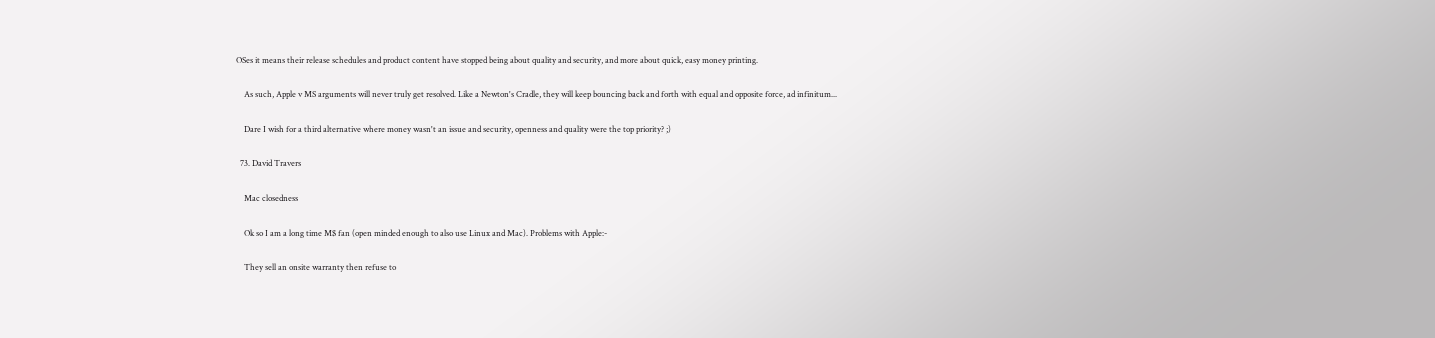OSes it means their release schedules and product content have stopped being about quality and security, and more about quick, easy money printing.

    As such, Apple v MS arguments will never truly get resolved. Like a Newton's Cradle, they will keep bouncing back and forth with equal and opposite force, ad infinitum...

    Dare I wish for a third alternative where money wasn't an issue and security, openness and quality were the top priority? ;)

  73. David Travers

    Mac closedness

    Ok so I am a long time M$ fan (open minded enough to also use Linux and Mac). Problems with Apple:-

    They sell an onsite warranty then refuse to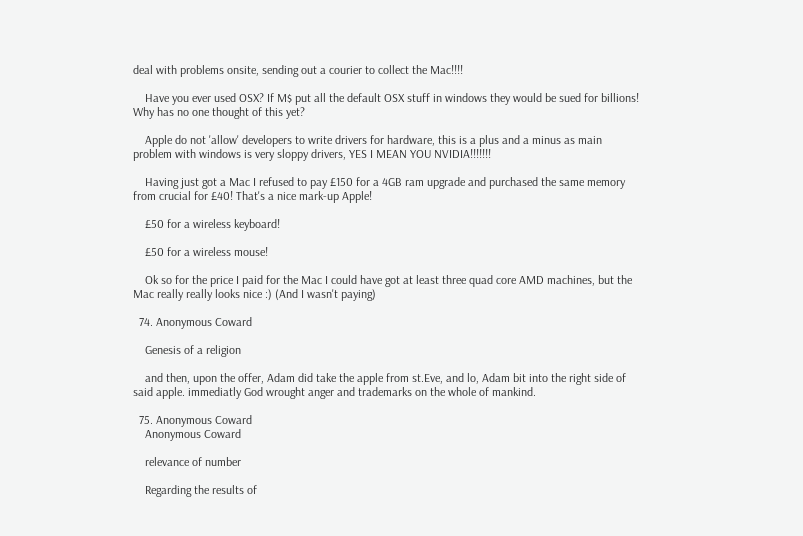deal with problems onsite, sending out a courier to collect the Mac!!!!

    Have you ever used OSX? If M$ put all the default OSX stuff in windows they would be sued for billions! Why has no one thought of this yet?

    Apple do not 'allow' developers to write drivers for hardware, this is a plus and a minus as main problem with windows is very sloppy drivers, YES I MEAN YOU NVIDIA!!!!!!!

    Having just got a Mac I refused to pay £150 for a 4GB ram upgrade and purchased the same memory from crucial for £40! That's a nice mark-up Apple!

    £50 for a wireless keyboard!

    £50 for a wireless mouse!

    Ok so for the price I paid for the Mac I could have got at least three quad core AMD machines, but the Mac really really looks nice :) (And I wasn't paying)

  74. Anonymous Coward

    Genesis of a religion

    and then, upon the offer, Adam did take the apple from st.Eve, and lo, Adam bit into the right side of said apple. immediatly God wrought anger and trademarks on the whole of mankind.

  75. Anonymous Coward
    Anonymous Coward

    relevance of number

    Regarding the results of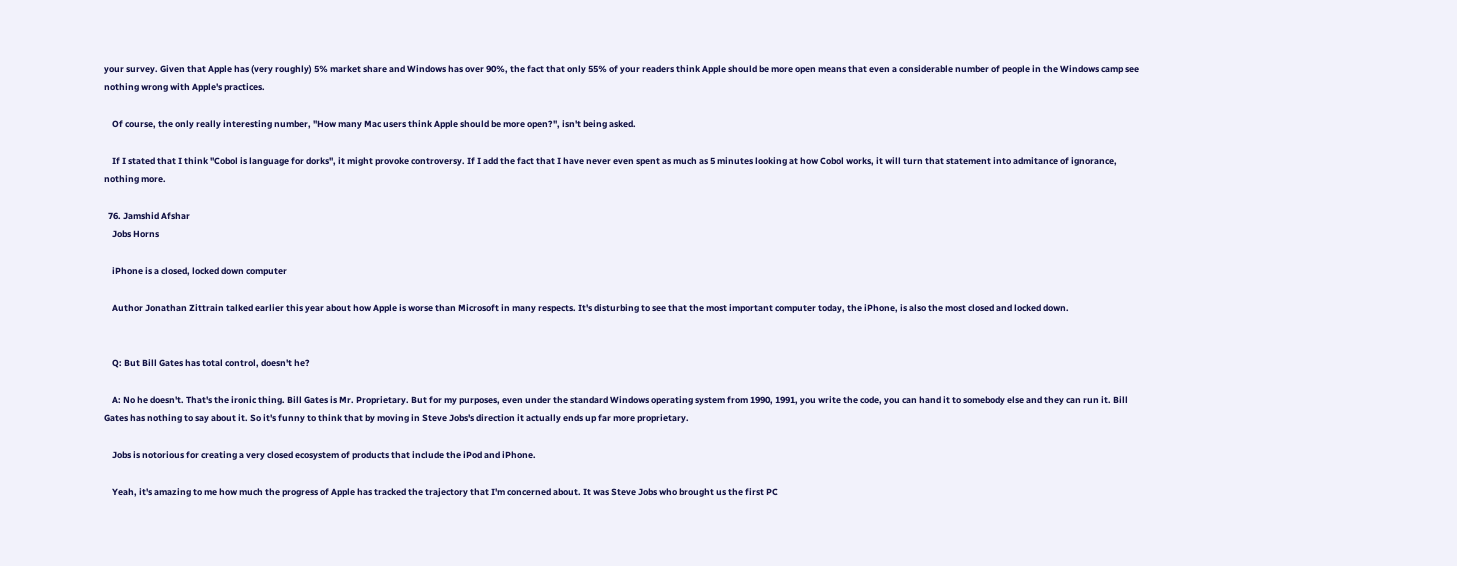your survey. Given that Apple has (very roughly) 5% market share and Windows has over 90%, the fact that only 55% of your readers think Apple should be more open means that even a considerable number of people in the Windows camp see nothing wrong with Apple's practices.

    Of course, the only really interesting number, "How many Mac users think Apple should be more open?", isn't being asked.

    If I stated that I think "Cobol is language for dorks", it might provoke controversy. If I add the fact that I have never even spent as much as 5 minutes looking at how Cobol works, it will turn that statement into admitance of ignorance, nothing more.

  76. Jamshid Afshar
    Jobs Horns

    iPhone is a closed, locked down computer

    Author Jonathan Zittrain talked earlier this year about how Apple is worse than Microsoft in many respects. It's disturbing to see that the most important computer today, the iPhone, is also the most closed and locked down.


    Q: But Bill Gates has total control, doesn't he?

    A: No he doesn't. That's the ironic thing. Bill Gates is Mr. Proprietary. But for my purposes, even under the standard Windows operating system from 1990, 1991, you write the code, you can hand it to somebody else and they can run it. Bill Gates has nothing to say about it. So it's funny to think that by moving in Steve Jobs's direction it actually ends up far more proprietary.

    Jobs is notorious for creating a very closed ecosystem of products that include the iPod and iPhone.

    Yeah, it's amazing to me how much the progress of Apple has tracked the trajectory that I'm concerned about. It was Steve Jobs who brought us the first PC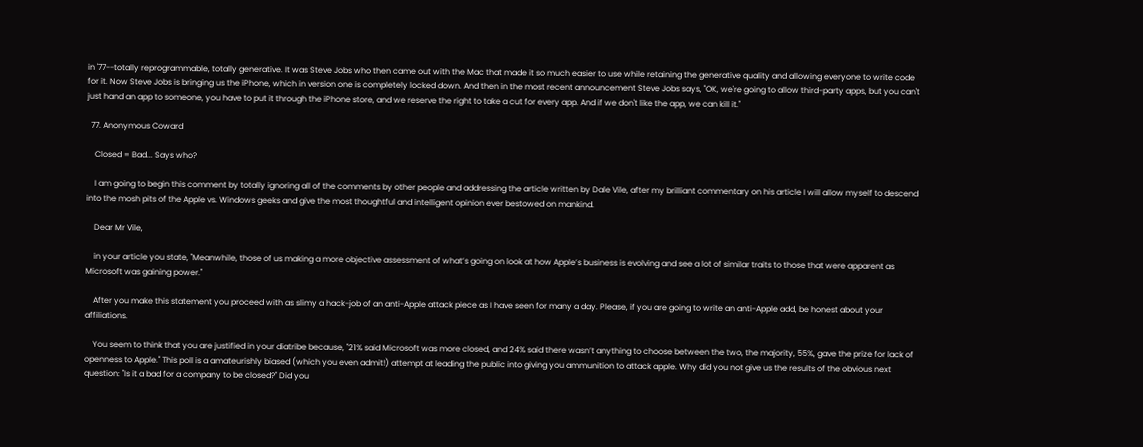in '77--totally reprogrammable, totally generative. It was Steve Jobs who then came out with the Mac that made it so much easier to use while retaining the generative quality and allowing everyone to write code for it. Now Steve Jobs is bringing us the iPhone, which in version one is completely locked down. And then in the most recent announcement Steve Jobs says, "OK, we're going to allow third-party apps, but you can't just hand an app to someone, you have to put it through the iPhone store, and we reserve the right to take a cut for every app. And if we don't like the app, we can kill it."

  77. Anonymous Coward

    Closed = Bad... Says who?

    I am going to begin this comment by totally ignoring all of the comments by other people and addressing the article written by Dale Vile, after my brilliant commentary on his article I will allow myself to descend into the mosh pits of the Apple vs. Windows geeks and give the most thoughtful and intelligent opinion ever bestowed on mankind.

    Dear Mr Vile,

    in your article you state, "Meanwhile, those of us making a more objective assessment of what’s going on look at how Apple’s business is evolving and see a lot of similar traits to those that were apparent as Microsoft was gaining power."

    After you make this statement you proceed with as slimy a hack-job of an anti-Apple attack piece as I have seen for many a day. Please, if you are going to write an anti-Apple add, be honest about your affiliations.

    You seem to think that you are justified in your diatribe because, "21% said Microsoft was more closed, and 24% said there wasn’t anything to choose between the two, the majority, 55%, gave the prize for lack of openness to Apple." This poll is a amateurishly biased (which you even admit!) attempt at leading the public into giving you ammunition to attack apple. Why did you not give us the results of the obvious next question: "Is it a bad for a company to be closed?" Did you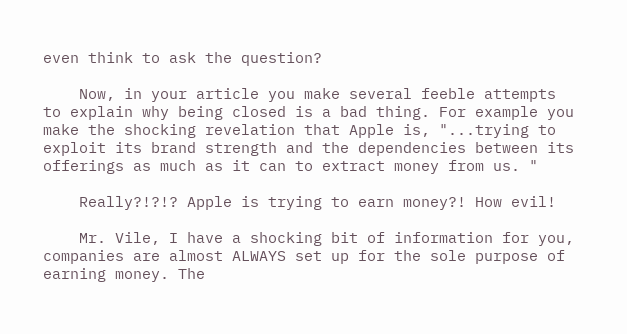even think to ask the question?

    Now, in your article you make several feeble attempts to explain why being closed is a bad thing. For example you make the shocking revelation that Apple is, "...trying to exploit its brand strength and the dependencies between its offerings as much as it can to extract money from us. "

    Really?!?!? Apple is trying to earn money?! How evil!

    Mr. Vile, I have a shocking bit of information for you, companies are almost ALWAYS set up for the sole purpose of earning money. The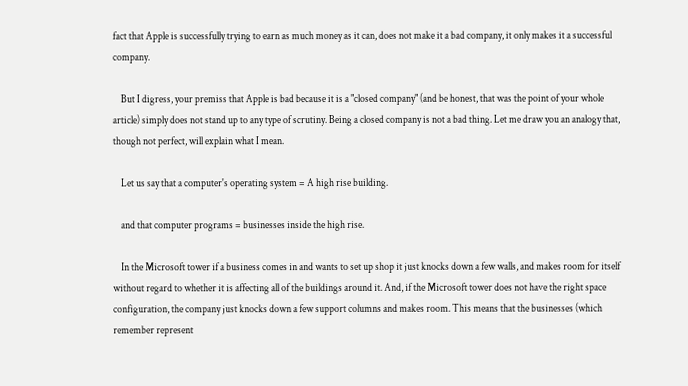fact that Apple is successfully trying to earn as much money as it can, does not make it a bad company, it only makes it a successful company.

    But I digress, your premiss that Apple is bad because it is a "closed company" (and be honest, that was the point of your whole article) simply does not stand up to any type of scrutiny. Being a closed company is not a bad thing. Let me draw you an analogy that, though not perfect, will explain what I mean.

    Let us say that a computer's operating system = A high rise building.

    and that computer programs = businesses inside the high rise.

    In the Microsoft tower if a business comes in and wants to set up shop it just knocks down a few walls, and makes room for itself without regard to whether it is affecting all of the buildings around it. And, if the Microsoft tower does not have the right space configuration, the company just knocks down a few support columns and makes room. This means that the businesses (which remember represent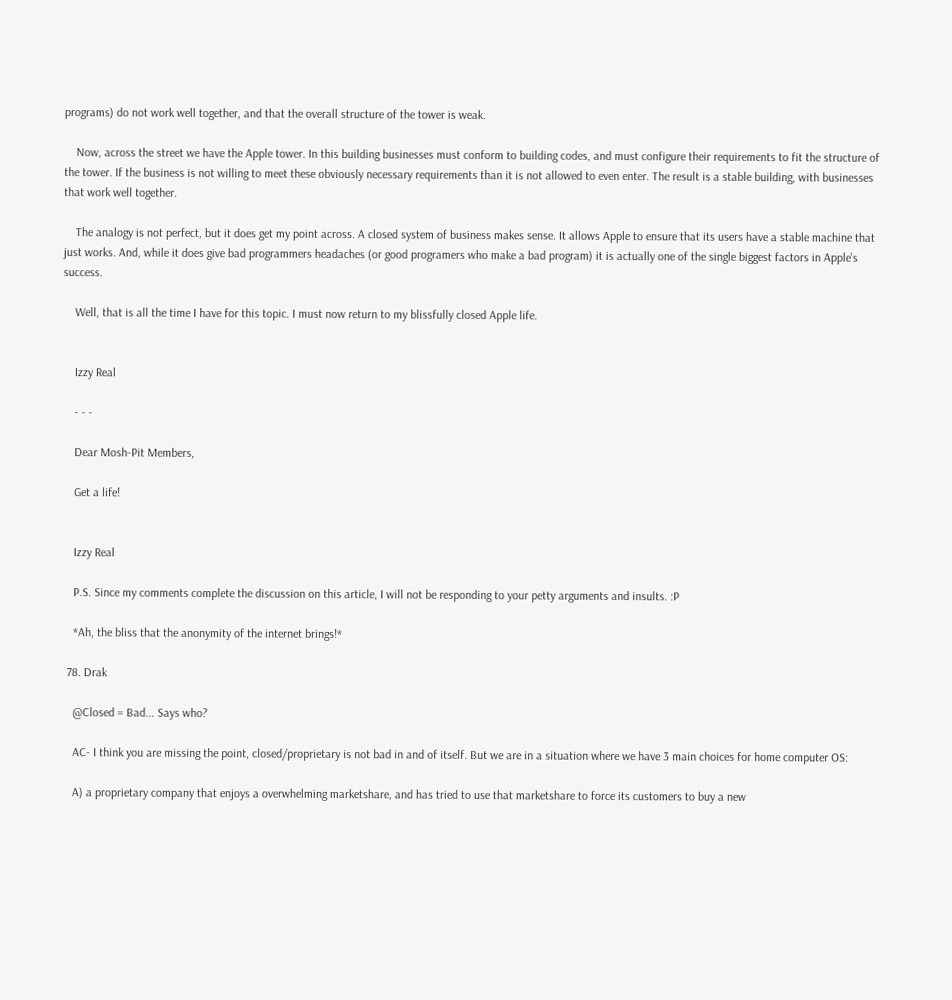programs) do not work well together, and that the overall structure of the tower is weak.

    Now, across the street we have the Apple tower. In this building businesses must conform to building codes, and must configure their requirements to fit the structure of the tower. If the business is not willing to meet these obviously necessary requirements than it is not allowed to even enter. The result is a stable building, with businesses that work well together.

    The analogy is not perfect, but it does get my point across. A closed system of business makes sense. It allows Apple to ensure that its users have a stable machine that just works. And, while it does give bad programmers headaches (or good programers who make a bad program) it is actually one of the single biggest factors in Apple's success.

    Well, that is all the time I have for this topic. I must now return to my blissfully closed Apple life.


    Izzy Real

    - - -

    Dear Mosh-Pit Members,

    Get a life!


    Izzy Real

    P.S. Since my comments complete the discussion on this article, I will not be responding to your petty arguments and insults. :P

    *Ah, the bliss that the anonymity of the internet brings!*

  78. Drak

    @Closed = Bad... Says who?

    AC- I think you are missing the point, closed/proprietary is not bad in and of itself. But we are in a situation where we have 3 main choices for home computer OS:

    A) a proprietary company that enjoys a overwhelming marketshare, and has tried to use that marketshare to force its customers to buy a new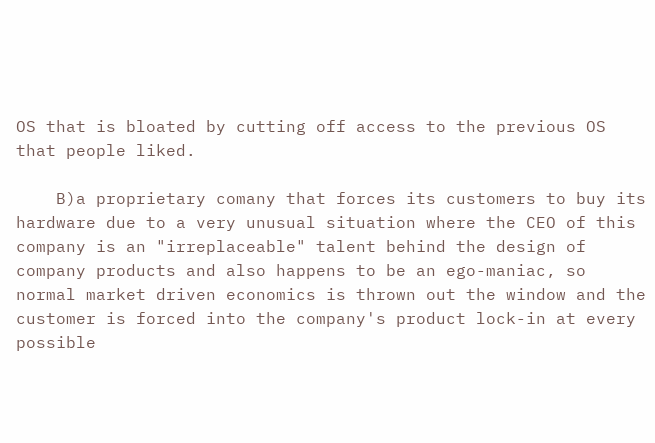OS that is bloated by cutting off access to the previous OS that people liked.

    B)a proprietary comany that forces its customers to buy its hardware due to a very unusual situation where the CEO of this company is an "irreplaceable" talent behind the design of company products and also happens to be an ego-maniac, so normal market driven economics is thrown out the window and the customer is forced into the company's product lock-in at every possible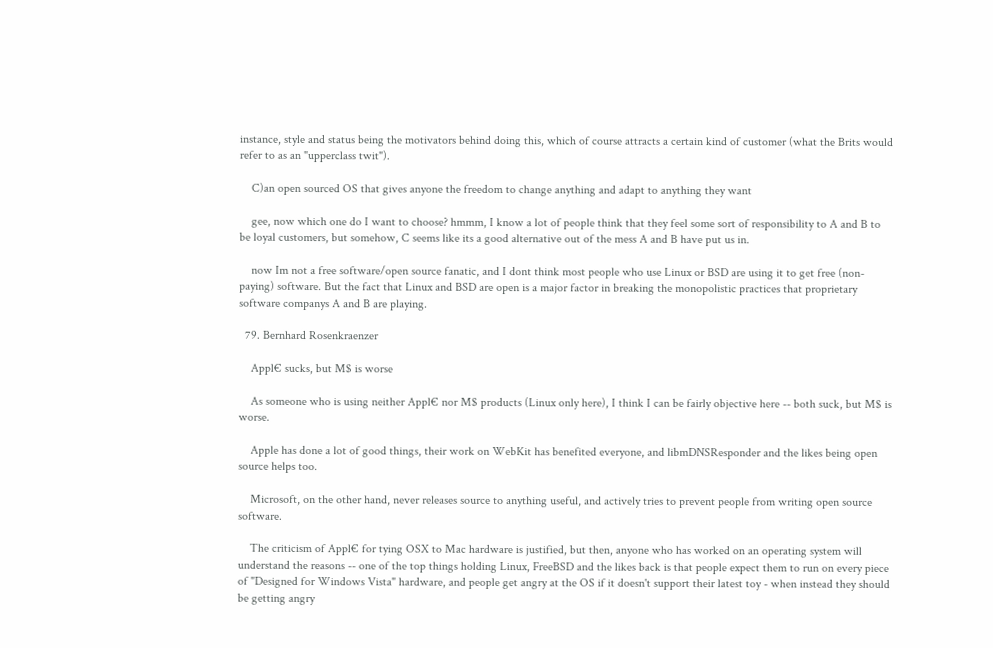instance, style and status being the motivators behind doing this, which of course attracts a certain kind of customer (what the Brits would refer to as an "upperclass twit").

    C)an open sourced OS that gives anyone the freedom to change anything and adapt to anything they want

    gee, now which one do I want to choose? hmmm, I know a lot of people think that they feel some sort of responsibility to A and B to be loyal customers, but somehow, C seems like its a good alternative out of the mess A and B have put us in.

    now Im not a free software/open source fanatic, and I dont think most people who use Linux or BSD are using it to get free (non-paying) software. But the fact that Linux and BSD are open is a major factor in breaking the monopolistic practices that proprietary software companys A and B are playing.

  79. Bernhard Rosenkraenzer

    Appl€ sucks, but M$ is worse

    As someone who is using neither Appl€ nor M$ products (Linux only here), I think I can be fairly objective here -- both suck, but M$ is worse.

    Apple has done a lot of good things, their work on WebKit has benefited everyone, and libmDNSResponder and the likes being open source helps too.

    Microsoft, on the other hand, never releases source to anything useful, and actively tries to prevent people from writing open source software.

    The criticism of Appl€ for tying OSX to Mac hardware is justified, but then, anyone who has worked on an operating system will understand the reasons -- one of the top things holding Linux, FreeBSD and the likes back is that people expect them to run on every piece of "Designed for Windows Vista" hardware, and people get angry at the OS if it doesn't support their latest toy - when instead they should be getting angry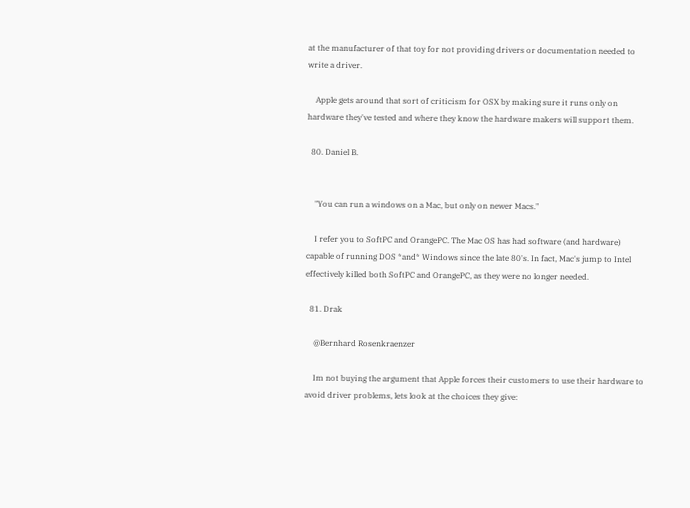at the manufacturer of that toy for not providing drivers or documentation needed to write a driver.

    Apple gets around that sort of criticism for OSX by making sure it runs only on hardware they've tested and where they know the hardware makers will support them.

  80. Daniel B.


    "You can run a windows on a Mac, but only on newer Macs."

    I refer you to SoftPC and OrangePC. The Mac OS has had software (and hardware) capable of running DOS *and* Windows since the late 80's. In fact, Mac's jump to Intel effectively killed both SoftPC and OrangePC, as they were no longer needed.

  81. Drak

    @Bernhard Rosenkraenzer

    Im not buying the argument that Apple forces their customers to use their hardware to avoid driver problems, lets look at the choices they give: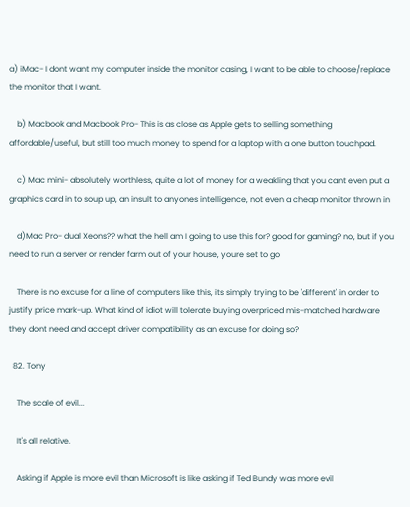a) iMac- I dont want my computer inside the monitor casing, I want to be able to choose/replace the monitor that I want.

    b) Macbook and Macbook Pro- This is as close as Apple gets to selling something affordable/useful, but still too much money to spend for a laptop with a one button touchpad.

    c) Mac mini- absolutely worthless, quite a lot of money for a weakling that you cant even put a graphics card in to soup up, an insult to anyones intelligence, not even a cheap monitor thrown in

    d)Mac Pro- dual Xeons?? what the hell am I going to use this for? good for gaming? no, but if you need to run a server or render farm out of your house, youre set to go

    There is no excuse for a line of computers like this, its simply trying to be 'different' in order to justify price mark-up. What kind of idiot will tolerate buying overpriced mis-matched hardware they dont need and accept driver compatibility as an excuse for doing so?

  82. Tony

    The scale of evil...

    It's all relative.

    Asking if Apple is more evil than Microsoft is like asking if Ted Bundy was more evil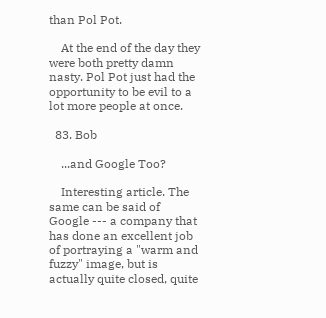than Pol Pot.

    At the end of the day they were both pretty damn nasty. Pol Pot just had the opportunity to be evil to a lot more people at once.

  83. Bob

    ...and Google Too?

    Interesting article. The same can be said of Google --- a company that has done an excellent job of portraying a "warm and fuzzy" image, but is actually quite closed, quite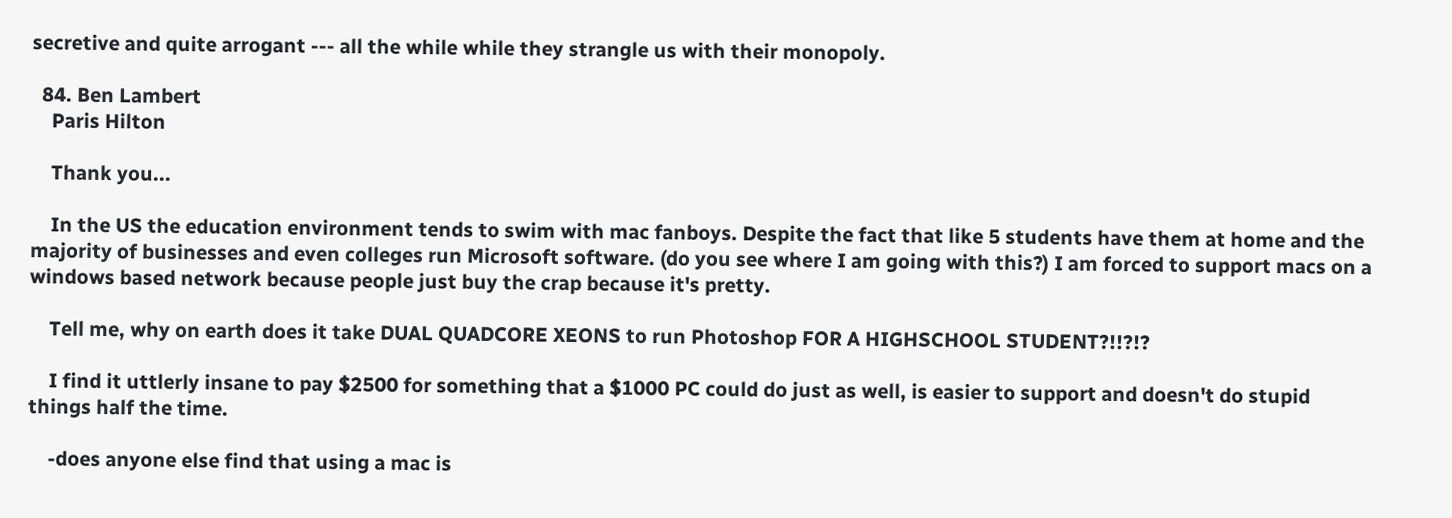secretive and quite arrogant --- all the while while they strangle us with their monopoly.

  84. Ben Lambert
    Paris Hilton

    Thank you...

    In the US the education environment tends to swim with mac fanboys. Despite the fact that like 5 students have them at home and the majority of businesses and even colleges run Microsoft software. (do you see where I am going with this?) I am forced to support macs on a windows based network because people just buy the crap because it's pretty.

    Tell me, why on earth does it take DUAL QUADCORE XEONS to run Photoshop FOR A HIGHSCHOOL STUDENT?!!?!?

    I find it uttlerly insane to pay $2500 for something that a $1000 PC could do just as well, is easier to support and doesn't do stupid things half the time.

    -does anyone else find that using a mac is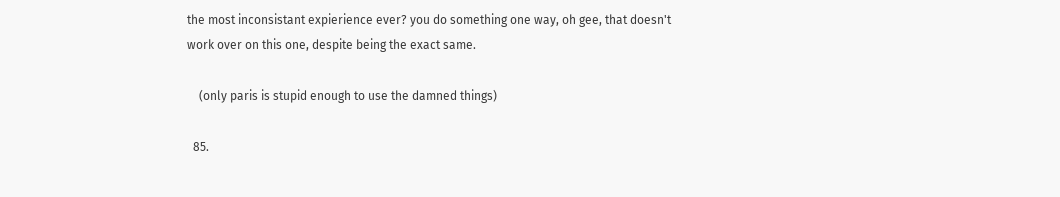the most inconsistant expierience ever? you do something one way, oh gee, that doesn't work over on this one, despite being the exact same.

    (only paris is stupid enough to use the damned things)

  85.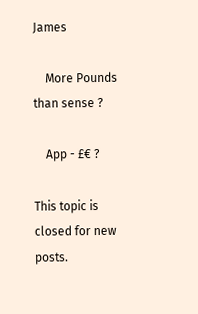James

    More Pounds than sense ?

    App - £€ ?

This topic is closed for new posts.